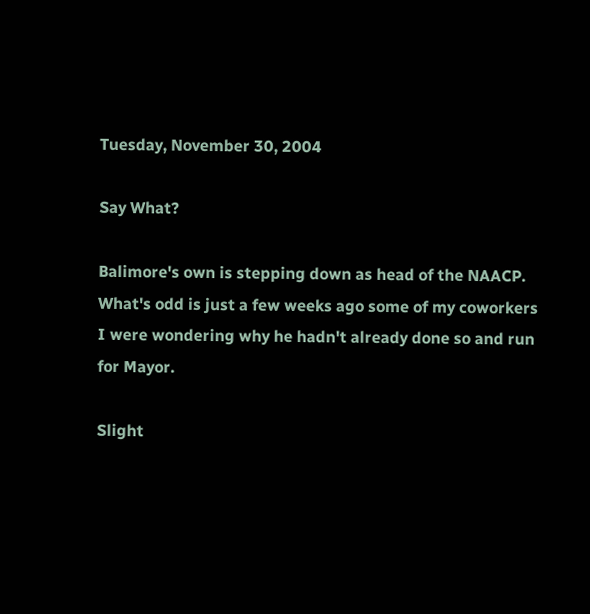Tuesday, November 30, 2004

Say What?

Balimore's own is stepping down as head of the NAACP. What's odd is just a few weeks ago some of my coworkers I were wondering why he hadn't already done so and run for Mayor.

Slight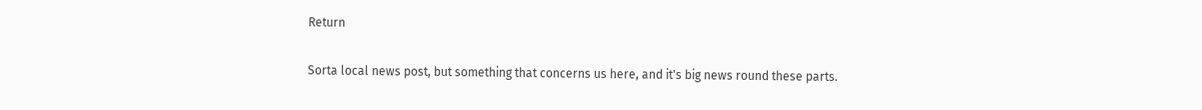Return

Sorta local news post, but something that concerns us here, and it's big news round these parts.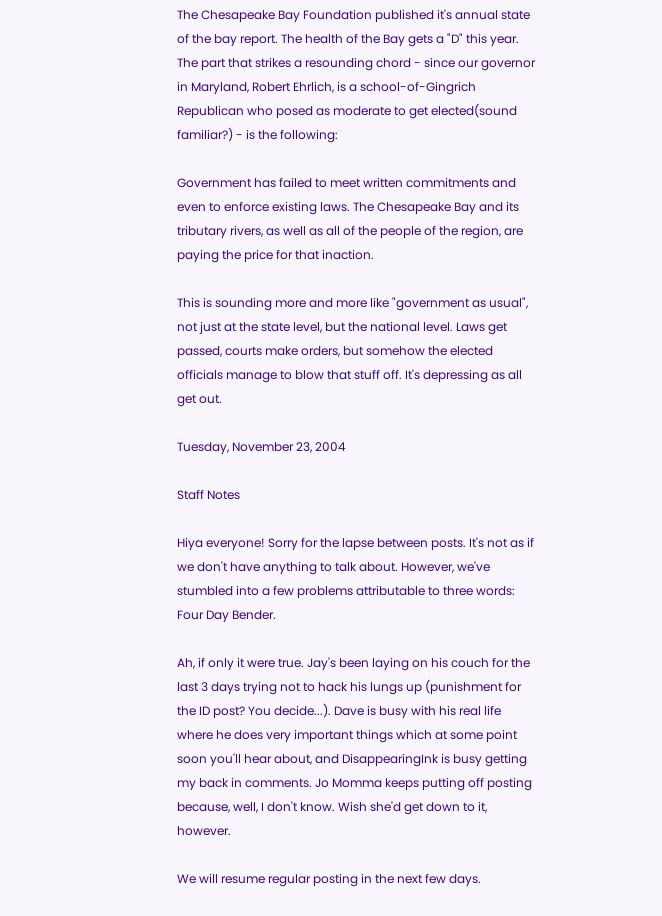The Chesapeake Bay Foundation published it's annual state of the bay report. The health of the Bay gets a "D" this year. The part that strikes a resounding chord - since our governor in Maryland, Robert Ehrlich, is a school-of-Gingrich Republican who posed as moderate to get elected(sound familiar?) - is the following:

Government has failed to meet written commitments and even to enforce existing laws. The Chesapeake Bay and its tributary rivers, as well as all of the people of the region, are paying the price for that inaction.

This is sounding more and more like "government as usual", not just at the state level, but the national level. Laws get passed, courts make orders, but somehow the elected officials manage to blow that stuff off. It's depressing as all get out.

Tuesday, November 23, 2004

Staff Notes

Hiya everyone! Sorry for the lapse between posts. It's not as if we don't have anything to talk about. However, we've stumbled into a few problems attributable to three words: Four Day Bender.

Ah, if only it were true. Jay's been laying on his couch for the last 3 days trying not to hack his lungs up (punishment for the ID post? You decide...). Dave is busy with his real life where he does very important things which at some point soon you'll hear about, and DisappearingInk is busy getting my back in comments. Jo Momma keeps putting off posting because, well, I don't know. Wish she'd get down to it, however.

We will resume regular posting in the next few days.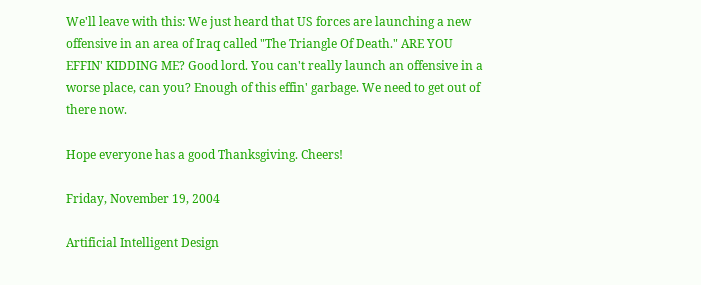We'll leave with this: We just heard that US forces are launching a new offensive in an area of Iraq called "The Triangle Of Death." ARE YOU EFFIN' KIDDING ME? Good lord. You can't really launch an offensive in a worse place, can you? Enough of this effin' garbage. We need to get out of there now.

Hope everyone has a good Thanksgiving. Cheers!

Friday, November 19, 2004

Artificial Intelligent Design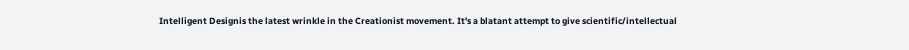Intelligent Designis the latest wrinkle in the Creationist movement. It's a blatant attempt to give scientific/intellectual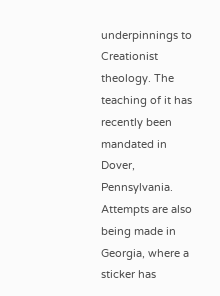underpinnings to Creationist theology. The teaching of it has recently been mandated in Dover, Pennsylvania. Attempts are also being made in Georgia, where a sticker has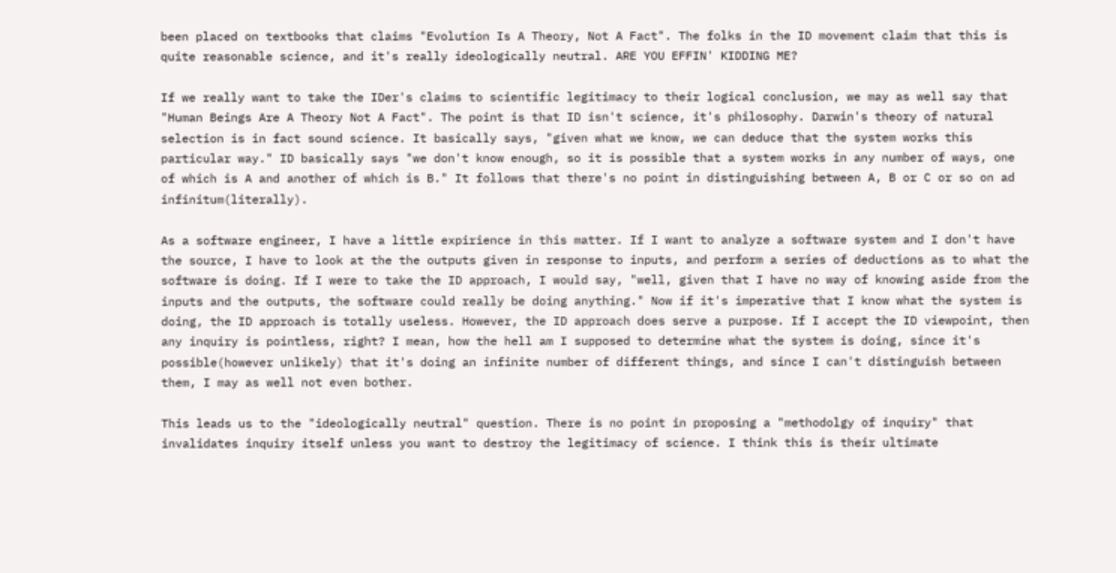been placed on textbooks that claims "Evolution Is A Theory, Not A Fact". The folks in the ID movement claim that this is quite reasonable science, and it's really ideologically neutral. ARE YOU EFFIN' KIDDING ME?

If we really want to take the IDer's claims to scientific legitimacy to their logical conclusion, we may as well say that "Human Beings Are A Theory Not A Fact". The point is that ID isn't science, it's philosophy. Darwin's theory of natural selection is in fact sound science. It basically says, "given what we know, we can deduce that the system works this particular way." ID basically says "we don't know enough, so it is possible that a system works in any number of ways, one of which is A and another of which is B." It follows that there's no point in distinguishing between A, B or C or so on ad infinitum(literally).

As a software engineer, I have a little expirience in this matter. If I want to analyze a software system and I don't have the source, I have to look at the the outputs given in response to inputs, and perform a series of deductions as to what the software is doing. If I were to take the ID approach, I would say, "well, given that I have no way of knowing aside from the inputs and the outputs, the software could really be doing anything." Now if it's imperative that I know what the system is doing, the ID approach is totally useless. However, the ID approach does serve a purpose. If I accept the ID viewpoint, then any inquiry is pointless, right? I mean, how the hell am I supposed to determine what the system is doing, since it's possible(however unlikely) that it's doing an infinite number of different things, and since I can't distinguish between them, I may as well not even bother.

This leads us to the "ideologically neutral" question. There is no point in proposing a "methodolgy of inquiry" that invalidates inquiry itself unless you want to destroy the legitimacy of science. I think this is their ultimate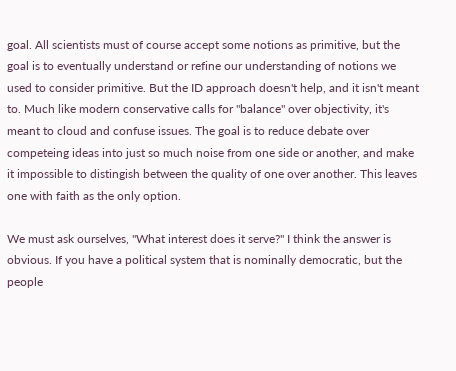goal. All scientists must of course accept some notions as primitive, but the goal is to eventually understand or refine our understanding of notions we used to consider primitive. But the ID approach doesn't help, and it isn't meant to. Much like modern conservative calls for "balance" over objectivity, it's meant to cloud and confuse issues. The goal is to reduce debate over competeing ideas into just so much noise from one side or another, and make it impossible to distingish between the quality of one over another. This leaves one with faith as the only option.

We must ask ourselves, "What interest does it serve?" I think the answer is obvious. If you have a political system that is nominally democratic, but the people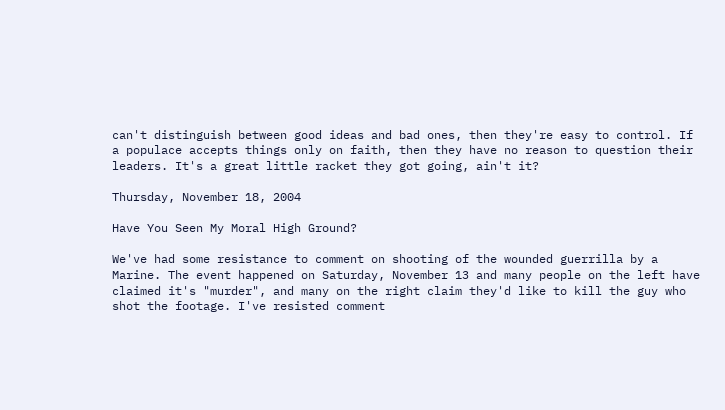can't distinguish between good ideas and bad ones, then they're easy to control. If a populace accepts things only on faith, then they have no reason to question their leaders. It's a great little racket they got going, ain't it?

Thursday, November 18, 2004

Have You Seen My Moral High Ground?

We've had some resistance to comment on shooting of the wounded guerrilla by a Marine. The event happened on Saturday, November 13 and many people on the left have claimed it's "murder", and many on the right claim they'd like to kill the guy who shot the footage. I've resisted comment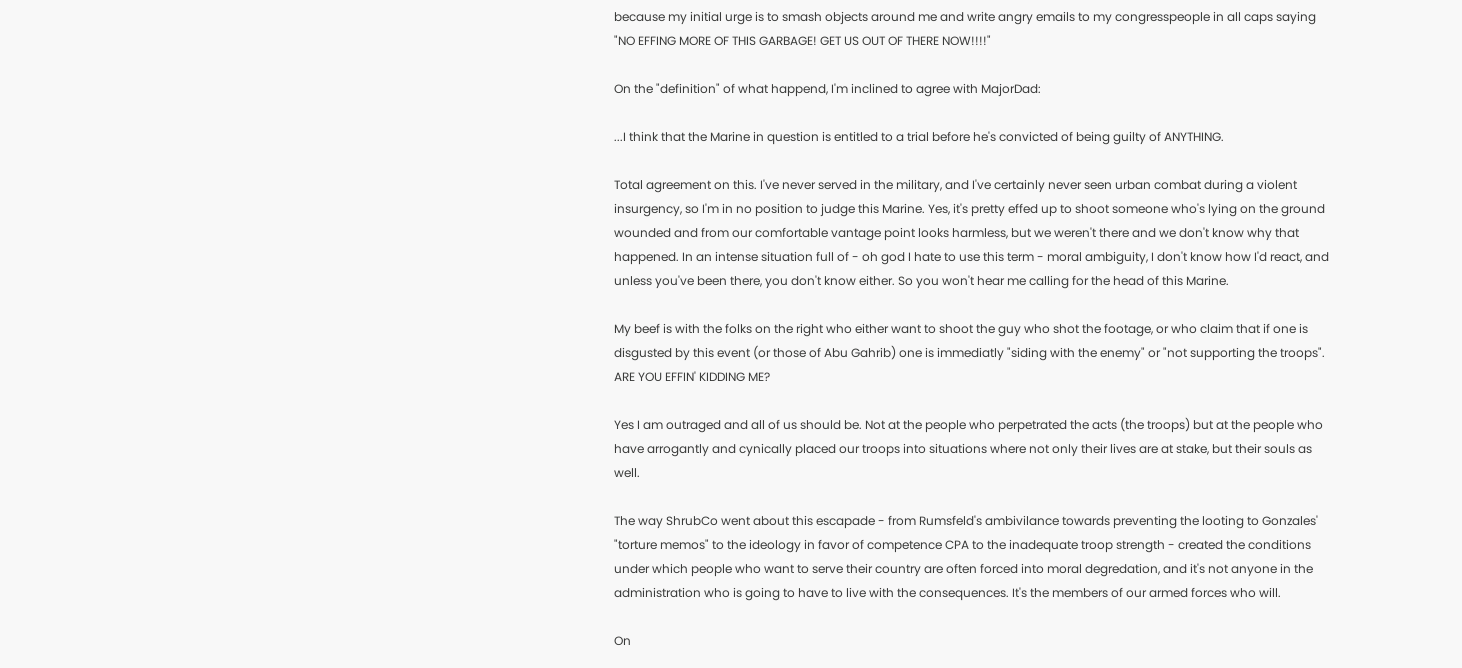because my initial urge is to smash objects around me and write angry emails to my congresspeople in all caps saying "NO EFFING MORE OF THIS GARBAGE! GET US OUT OF THERE NOW!!!!"

On the "definition" of what happend, I'm inclined to agree with MajorDad:

...I think that the Marine in question is entitled to a trial before he's convicted of being guilty of ANYTHING.

Total agreement on this. I've never served in the military, and I've certainly never seen urban combat during a violent insurgency, so I'm in no position to judge this Marine. Yes, it's pretty effed up to shoot someone who's lying on the ground wounded and from our comfortable vantage point looks harmless, but we weren't there and we don't know why that happened. In an intense situation full of - oh god I hate to use this term - moral ambiguity, I don't know how I'd react, and unless you've been there, you don't know either. So you won't hear me calling for the head of this Marine.

My beef is with the folks on the right who either want to shoot the guy who shot the footage, or who claim that if one is disgusted by this event (or those of Abu Gahrib) one is immediatly "siding with the enemy" or "not supporting the troops". ARE YOU EFFIN' KIDDING ME?

Yes I am outraged and all of us should be. Not at the people who perpetrated the acts (the troops) but at the people who have arrogantly and cynically placed our troops into situations where not only their lives are at stake, but their souls as well.

The way ShrubCo went about this escapade - from Rumsfeld's ambivilance towards preventing the looting to Gonzales' "torture memos" to the ideology in favor of competence CPA to the inadequate troop strength - created the conditions under which people who want to serve their country are often forced into moral degredation, and it's not anyone in the administration who is going to have to live with the consequences. It's the members of our armed forces who will.

On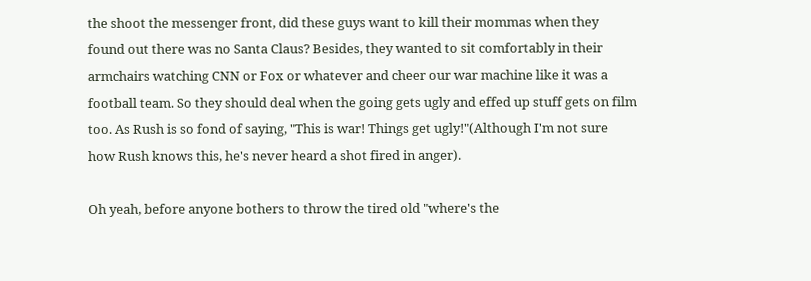the shoot the messenger front, did these guys want to kill their mommas when they found out there was no Santa Claus? Besides, they wanted to sit comfortably in their armchairs watching CNN or Fox or whatever and cheer our war machine like it was a football team. So they should deal when the going gets ugly and effed up stuff gets on film too. As Rush is so fond of saying, "This is war! Things get ugly!"(Although I'm not sure how Rush knows this, he's never heard a shot fired in anger).

Oh yeah, before anyone bothers to throw the tired old "where's the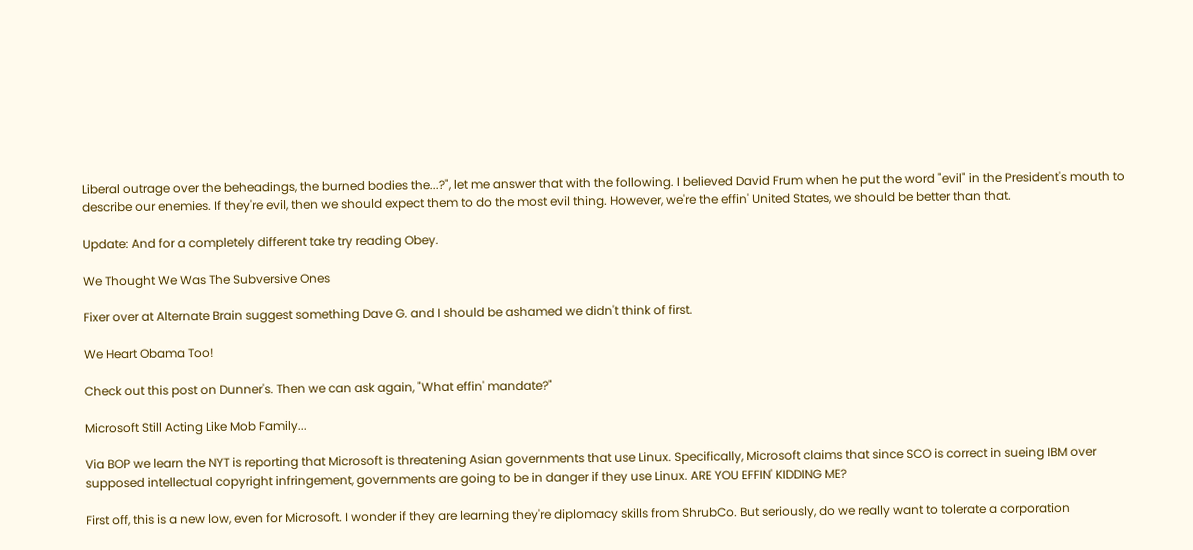Liberal outrage over the beheadings, the burned bodies the...?", let me answer that with the following. I believed David Frum when he put the word "evil" in the President's mouth to describe our enemies. If they're evil, then we should expect them to do the most evil thing. However, we're the effin' United States, we should be better than that.

Update: And for a completely different take try reading Obey.

We Thought We Was The Subversive Ones

Fixer over at Alternate Brain suggest something Dave G. and I should be ashamed we didn't think of first.

We Heart Obama Too!

Check out this post on Dunner's. Then we can ask again, "What effin' mandate?"

Microsoft Still Acting Like Mob Family...

Via BOP we learn the NYT is reporting that Microsoft is threatening Asian governments that use Linux. Specifically, Microsoft claims that since SCO is correct in sueing IBM over supposed intellectual copyright infringement, governments are going to be in danger if they use Linux. ARE YOU EFFIN' KIDDING ME?

First off, this is a new low, even for Microsoft. I wonder if they are learning they're diplomacy skills from ShrubCo. But seriously, do we really want to tolerate a corporation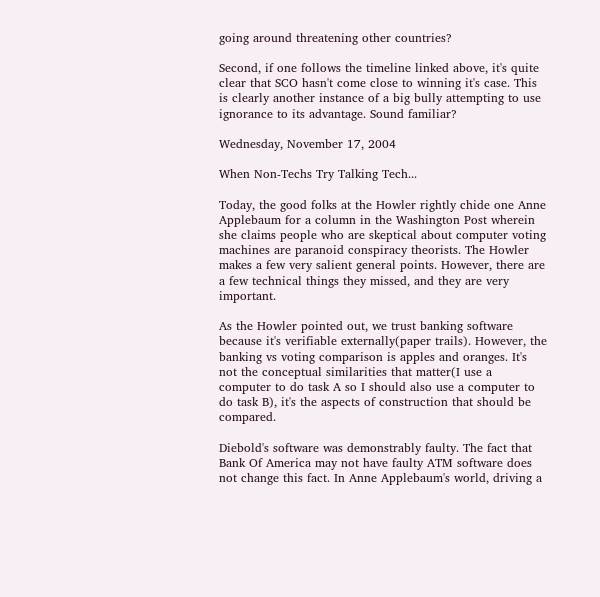going around threatening other countries?

Second, if one follows the timeline linked above, it's quite clear that SCO hasn't come close to winning it's case. This is clearly another instance of a big bully attempting to use ignorance to its advantage. Sound familiar?

Wednesday, November 17, 2004

When Non-Techs Try Talking Tech...

Today, the good folks at the Howler rightly chide one Anne Applebaum for a column in the Washington Post wherein she claims people who are skeptical about computer voting machines are paranoid conspiracy theorists. The Howler makes a few very salient general points. However, there are a few technical things they missed, and they are very important.

As the Howler pointed out, we trust banking software because it's verifiable externally(paper trails). However, the banking vs voting comparison is apples and oranges. It's not the conceptual similarities that matter(I use a computer to do task A so I should also use a computer to do task B), it's the aspects of construction that should be compared.

Diebold's software was demonstrably faulty. The fact that Bank Of America may not have faulty ATM software does not change this fact. In Anne Applebaum's world, driving a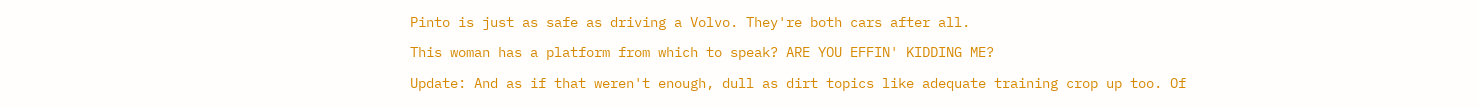Pinto is just as safe as driving a Volvo. They're both cars after all.

This woman has a platform from which to speak? ARE YOU EFFIN' KIDDING ME?

Update: And as if that weren't enough, dull as dirt topics like adequate training crop up too. Of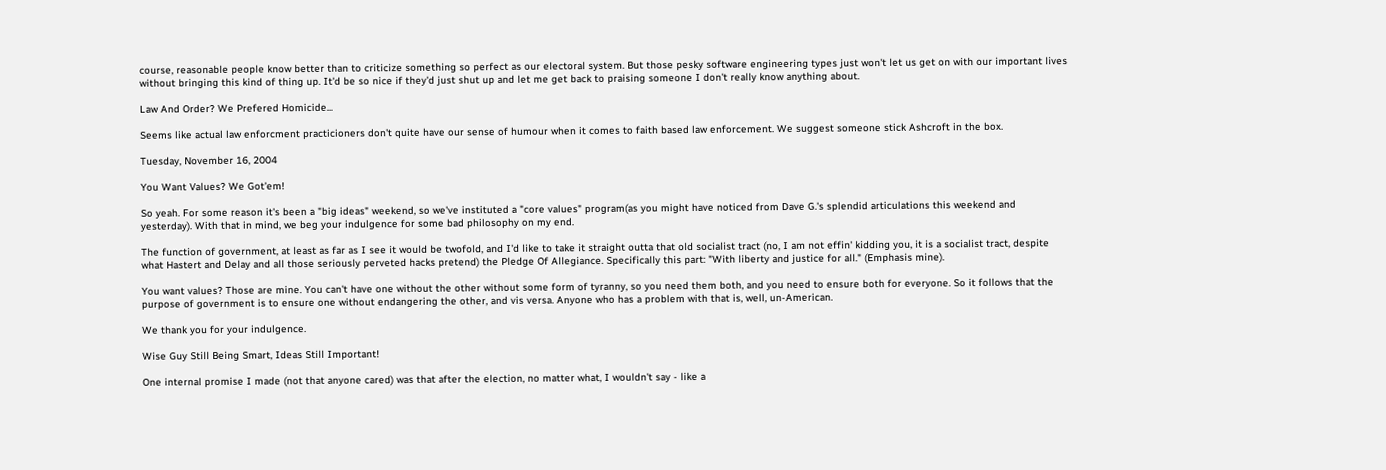course, reasonable people know better than to criticize something so perfect as our electoral system. But those pesky software engineering types just won't let us get on with our important lives without bringing this kind of thing up. It'd be so nice if they'd just shut up and let me get back to praising someone I don't really know anything about.

Law And Order? We Prefered Homicide...

Seems like actual law enforcment practicioners don't quite have our sense of humour when it comes to faith based law enforcement. We suggest someone stick Ashcroft in the box.

Tuesday, November 16, 2004

You Want Values? We Got'em!

So yeah. For some reason it's been a "big ideas" weekend, so we've instituted a "core values" program(as you might have noticed from Dave G.'s splendid articulations this weekend and yesterday). With that in mind, we beg your indulgence for some bad philosophy on my end.

The function of government, at least as far as I see it would be twofold, and I'd like to take it straight outta that old socialist tract (no, I am not effin' kidding you, it is a socialist tract, despite what Hastert and Delay and all those seriously perveted hacks pretend) the Pledge Of Allegiance. Specifically this part: "With liberty and justice for all." (Emphasis mine).

You want values? Those are mine. You can't have one without the other without some form of tyranny, so you need them both, and you need to ensure both for everyone. So it follows that the purpose of government is to ensure one without endangering the other, and vis versa. Anyone who has a problem with that is, well, un-American.

We thank you for your indulgence.

Wise Guy Still Being Smart, Ideas Still Important!

One internal promise I made (not that anyone cared) was that after the election, no matter what, I wouldn't say - like a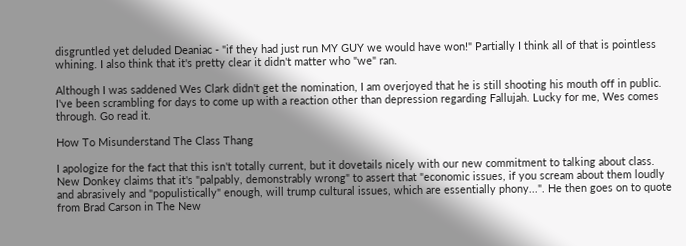disgruntled yet deluded Deaniac - "if they had just run MY GUY we would have won!" Partially I think all of that is pointless whining. I also think that it's pretty clear it didn't matter who "we" ran.

Although I was saddened Wes Clark didn't get the nomination, I am overjoyed that he is still shooting his mouth off in public. I've been scrambling for days to come up with a reaction other than depression regarding Fallujah. Lucky for me, Wes comes through. Go read it.

How To Misunderstand The Class Thang

I apologize for the fact that this isn't totally current, but it dovetails nicely with our new commitment to talking about class. New Donkey claims that it's "palpably, demonstrably wrong" to assert that "economic issues, if you scream about them loudly and abrasively and "populistically" enough, will trump cultural issues, which are essentially phony...". He then goes on to quote from Brad Carson in The New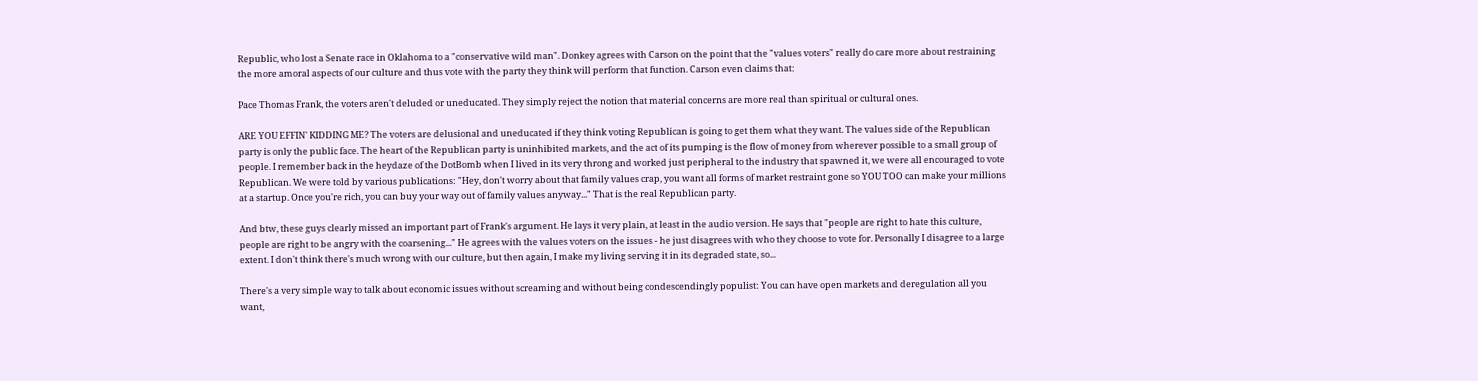Republic, who lost a Senate race in Oklahoma to a "conservative wild man". Donkey agrees with Carson on the point that the "values voters" really do care more about restraining the more amoral aspects of our culture and thus vote with the party they think will perform that function. Carson even claims that:

Pace Thomas Frank, the voters aren't deluded or uneducated. They simply reject the notion that material concerns are more real than spiritual or cultural ones.

ARE YOU EFFIN' KIDDING ME? The voters are delusional and uneducated if they think voting Republican is going to get them what they want. The values side of the Republican party is only the public face. The heart of the Republican party is uninhibited markets, and the act of its pumping is the flow of money from wherever possible to a small group of people. I remember back in the heydaze of the DotBomb when I lived in its very throng and worked just peripheral to the industry that spawned it, we were all encouraged to vote Republican. We were told by various publications: "Hey, don't worry about that family values crap, you want all forms of market restraint gone so YOU TOO can make your millions at a startup. Once you're rich, you can buy your way out of family values anyway..." That is the real Republican party.

And btw, these guys clearly missed an important part of Frank's argument. He lays it very plain, at least in the audio version. He says that "people are right to hate this culture, people are right to be angry with the coarsening..." He agrees with the values voters on the issues - he just disagrees with who they choose to vote for. Personally I disagree to a large extent. I don't think there's much wrong with our culture, but then again, I make my living serving it in its degraded state, so...

There's a very simple way to talk about economic issues without screaming and without being condescendingly populist: You can have open markets and deregulation all you want,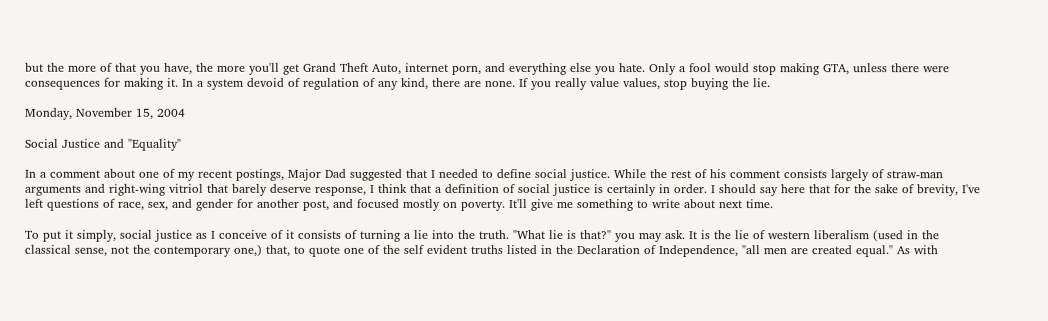but the more of that you have, the more you'll get Grand Theft Auto, internet porn, and everything else you hate. Only a fool would stop making GTA, unless there were consequences for making it. In a system devoid of regulation of any kind, there are none. If you really value values, stop buying the lie.

Monday, November 15, 2004

Social Justice and "Equality"

In a comment about one of my recent postings, Major Dad suggested that I needed to define social justice. While the rest of his comment consists largely of straw-man arguments and right-wing vitriol that barely deserve response, I think that a definition of social justice is certainly in order. I should say here that for the sake of brevity, I've left questions of race, sex, and gender for another post, and focused mostly on poverty. It'll give me something to write about next time.

To put it simply, social justice as I conceive of it consists of turning a lie into the truth. "What lie is that?" you may ask. It is the lie of western liberalism (used in the classical sense, not the contemporary one,) that, to quote one of the self evident truths listed in the Declaration of Independence, "all men are created equal." As with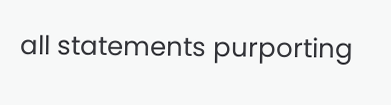all statements purporting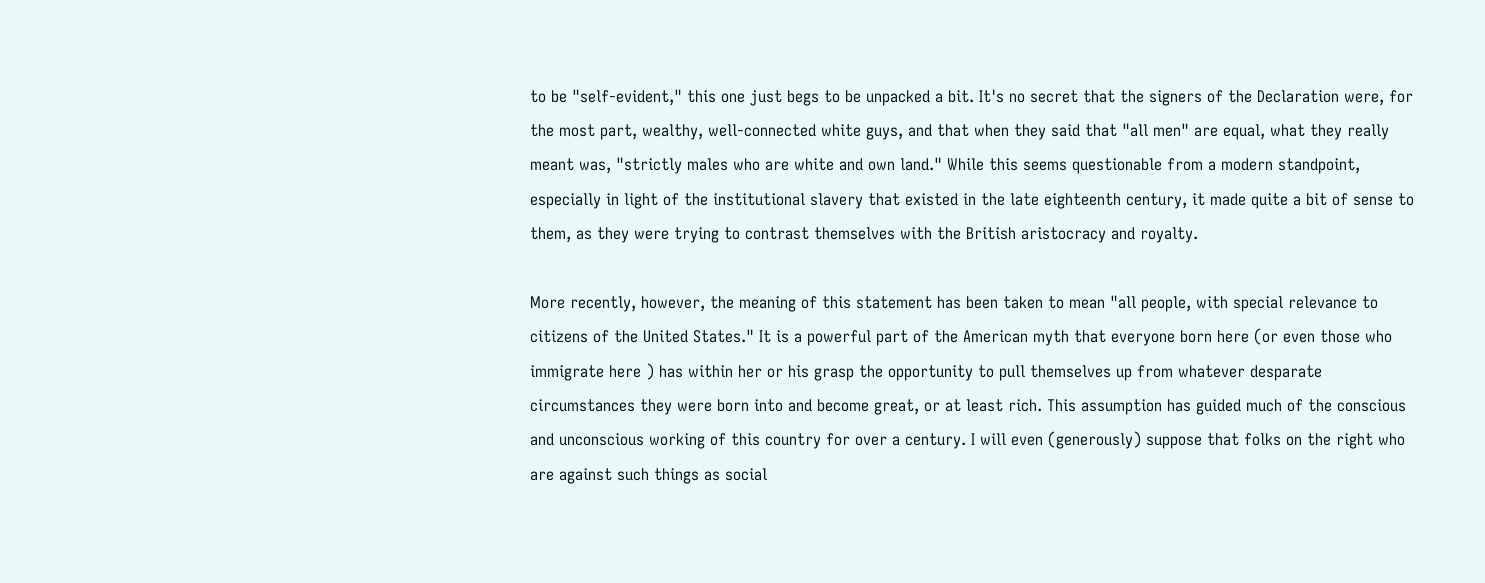to be "self-evident," this one just begs to be unpacked a bit. It's no secret that the signers of the Declaration were, for the most part, wealthy, well-connected white guys, and that when they said that "all men" are equal, what they really meant was, "strictly males who are white and own land." While this seems questionable from a modern standpoint, especially in light of the institutional slavery that existed in the late eighteenth century, it made quite a bit of sense to them, as they were trying to contrast themselves with the British aristocracy and royalty.

More recently, however, the meaning of this statement has been taken to mean "all people, with special relevance to citizens of the United States." It is a powerful part of the American myth that everyone born here (or even those who immigrate here ) has within her or his grasp the opportunity to pull themselves up from whatever desparate circumstances they were born into and become great, or at least rich. This assumption has guided much of the conscious and unconscious working of this country for over a century. I will even (generously) suppose that folks on the right who are against such things as social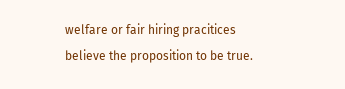welfare or fair hiring pracitices believe the proposition to be true.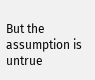But the assumption is untrue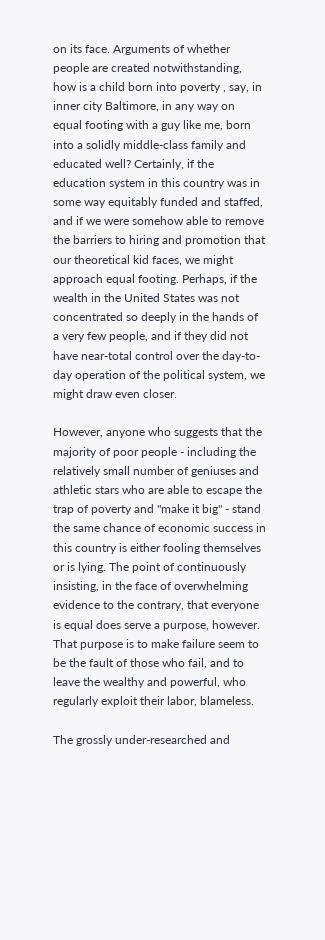on its face. Arguments of whether people are created notwithstanding, how is a child born into poverty , say, in inner city Baltimore, in any way on equal footing with a guy like me, born into a solidly middle-class family and educated well? Certainly, if the education system in this country was in some way equitably funded and staffed, and if we were somehow able to remove the barriers to hiring and promotion that our theoretical kid faces, we might approach equal footing. Perhaps, if the wealth in the United States was not concentrated so deeply in the hands of a very few people, and if they did not have near-total control over the day-to-day operation of the political system, we might draw even closer.

However, anyone who suggests that the majority of poor people - including the relatively small number of geniuses and athletic stars who are able to escape the trap of poverty and "make it big" - stand the same chance of economic success in this country is either fooling themselves or is lying. The point of continuously insisting, in the face of overwhelming evidence to the contrary, that everyone is equal does serve a purpose, however. That purpose is to make failure seem to be the fault of those who fail, and to leave the wealthy and powerful, who regularly exploit their labor, blameless.

The grossly under-researched and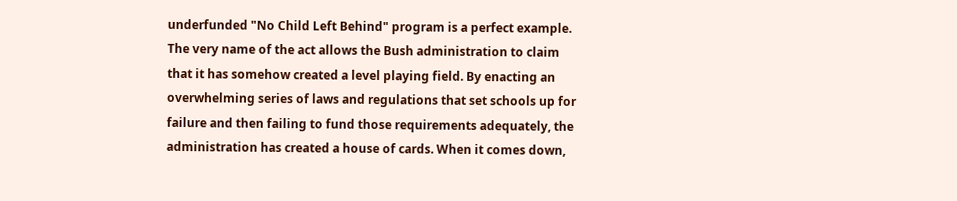underfunded "No Child Left Behind" program is a perfect example. The very name of the act allows the Bush administration to claim that it has somehow created a level playing field. By enacting an overwhelming series of laws and regulations that set schools up for failure and then failing to fund those requirements adequately, the administration has created a house of cards. When it comes down,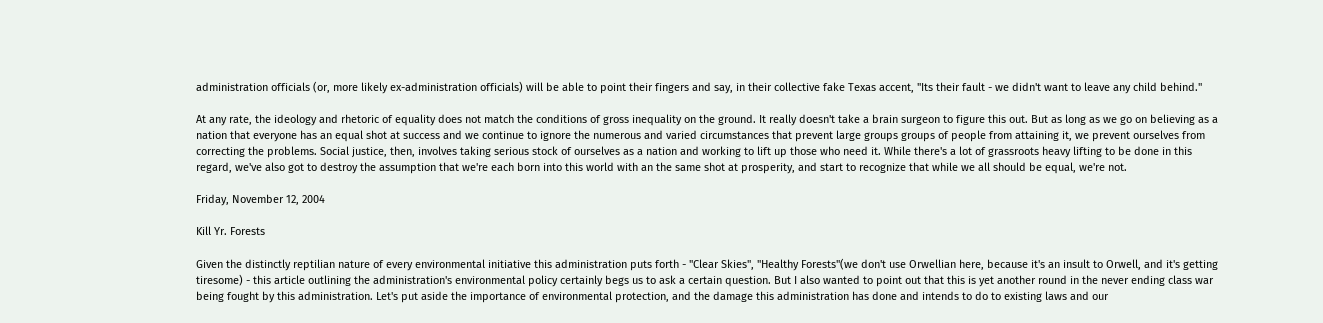administration officials (or, more likely ex-administration officials) will be able to point their fingers and say, in their collective fake Texas accent, "Its their fault - we didn't want to leave any child behind."

At any rate, the ideology and rhetoric of equality does not match the conditions of gross inequality on the ground. It really doesn't take a brain surgeon to figure this out. But as long as we go on believing as a nation that everyone has an equal shot at success and we continue to ignore the numerous and varied circumstances that prevent large groups groups of people from attaining it, we prevent ourselves from correcting the problems. Social justice, then, involves taking serious stock of ourselves as a nation and working to lift up those who need it. While there's a lot of grassroots heavy lifting to be done in this regard, we've also got to destroy the assumption that we're each born into this world with an the same shot at prosperity, and start to recognize that while we all should be equal, we're not.

Friday, November 12, 2004

Kill Yr. Forests

Given the distinctly reptilian nature of every environmental initiative this administration puts forth - "Clear Skies", "Healthy Forests"(we don't use Orwellian here, because it's an insult to Orwell, and it's getting tiresome) - this article outlining the administration's environmental policy certainly begs us to ask a certain question. But I also wanted to point out that this is yet another round in the never ending class war being fought by this administration. Let's put aside the importance of environmental protection, and the damage this administration has done and intends to do to existing laws and our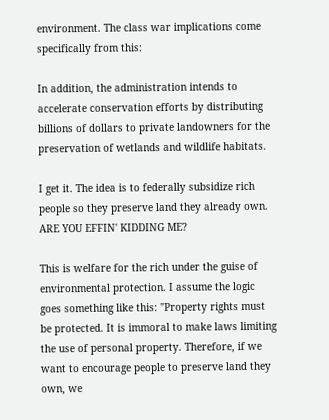environment. The class war implications come specifically from this:

In addition, the administration intends to accelerate conservation efforts by distributing billions of dollars to private landowners for the preservation of wetlands and wildlife habitats.

I get it. The idea is to federally subsidize rich people so they preserve land they already own. ARE YOU EFFIN' KIDDING ME?

This is welfare for the rich under the guise of environmental protection. I assume the logic goes something like this: "Property rights must be protected. It is immoral to make laws limiting the use of personal property. Therefore, if we want to encourage people to preserve land they own, we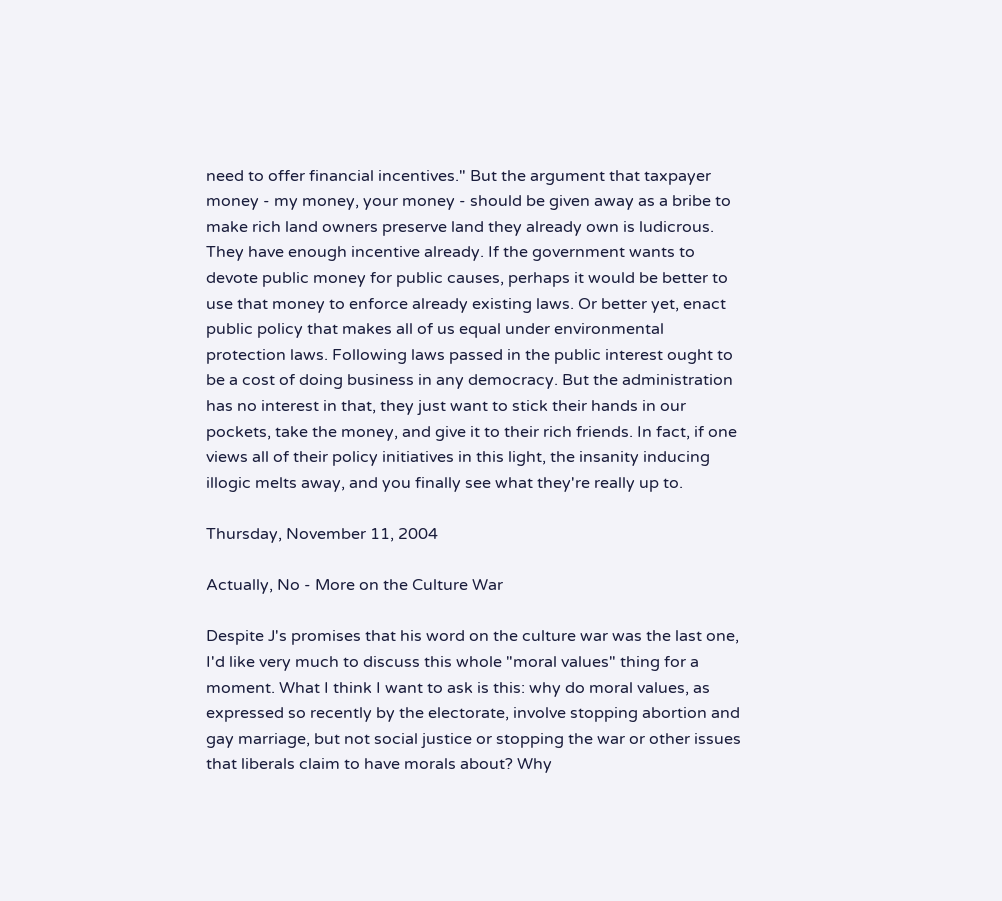need to offer financial incentives." But the argument that taxpayer money - my money, your money - should be given away as a bribe to make rich land owners preserve land they already own is ludicrous. They have enough incentive already. If the government wants to devote public money for public causes, perhaps it would be better to use that money to enforce already existing laws. Or better yet, enact public policy that makes all of us equal under environmental protection laws. Following laws passed in the public interest ought to be a cost of doing business in any democracy. But the administration has no interest in that, they just want to stick their hands in our pockets, take the money, and give it to their rich friends. In fact, if one views all of their policy initiatives in this light, the insanity inducing illogic melts away, and you finally see what they're really up to.

Thursday, November 11, 2004

Actually, No - More on the Culture War

Despite J's promises that his word on the culture war was the last one, I'd like very much to discuss this whole "moral values" thing for a moment. What I think I want to ask is this: why do moral values, as expressed so recently by the electorate, involve stopping abortion and gay marriage, but not social justice or stopping the war or other issues that liberals claim to have morals about? Why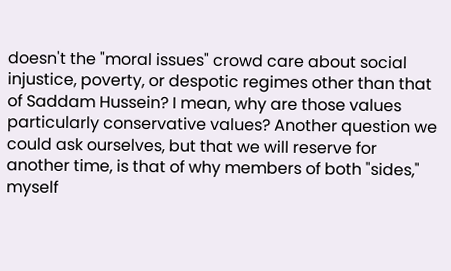doesn't the "moral issues" crowd care about social injustice, poverty, or despotic regimes other than that of Saddam Hussein? I mean, why are those values particularly conservative values? Another question we could ask ourselves, but that we will reserve for another time, is that of why members of both "sides," myself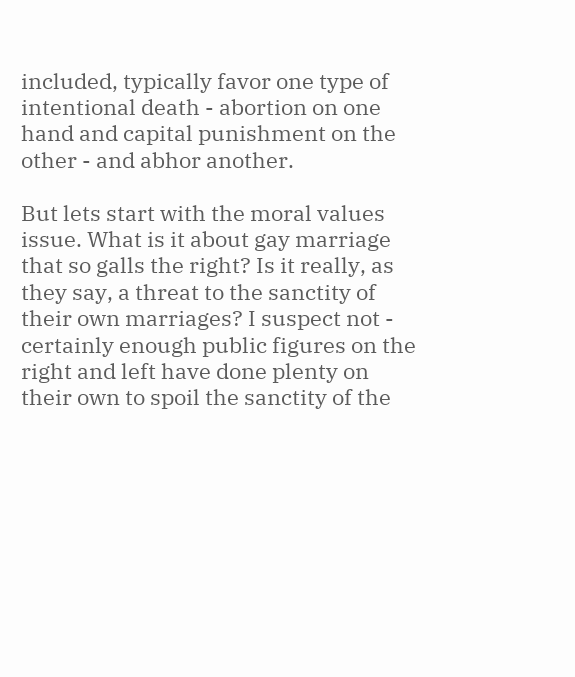included, typically favor one type of intentional death - abortion on one hand and capital punishment on the other - and abhor another.

But lets start with the moral values issue. What is it about gay marriage that so galls the right? Is it really, as they say, a threat to the sanctity of their own marriages? I suspect not - certainly enough public figures on the right and left have done plenty on their own to spoil the sanctity of the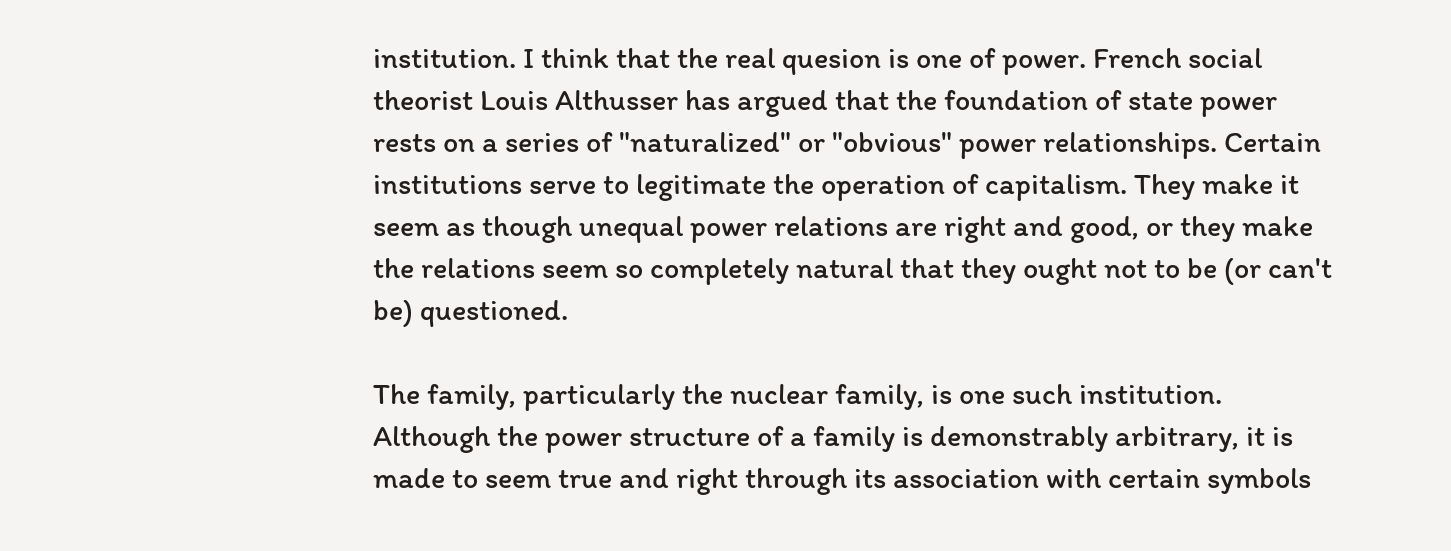institution. I think that the real quesion is one of power. French social theorist Louis Althusser has argued that the foundation of state power rests on a series of "naturalized" or "obvious" power relationships. Certain institutions serve to legitimate the operation of capitalism. They make it seem as though unequal power relations are right and good, or they make the relations seem so completely natural that they ought not to be (or can't be) questioned.

The family, particularly the nuclear family, is one such institution. Although the power structure of a family is demonstrably arbitrary, it is made to seem true and right through its association with certain symbols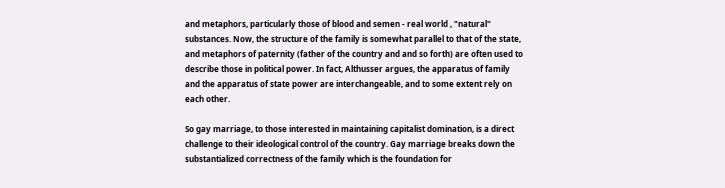and metaphors, particularly those of blood and semen - real world , "natural" substances. Now, the structure of the family is somewhat parallel to that of the state, and metaphors of paternity (father of the country and and so forth) are often used to describe those in political power. In fact, Althusser argues, the apparatus of family and the apparatus of state power are interchangeable, and to some extent rely on each other.

So gay marriage, to those interested in maintaining capitalist domination, is a direct challenge to their ideological control of the country. Gay marriage breaks down the substantialized correctness of the family which is the foundation for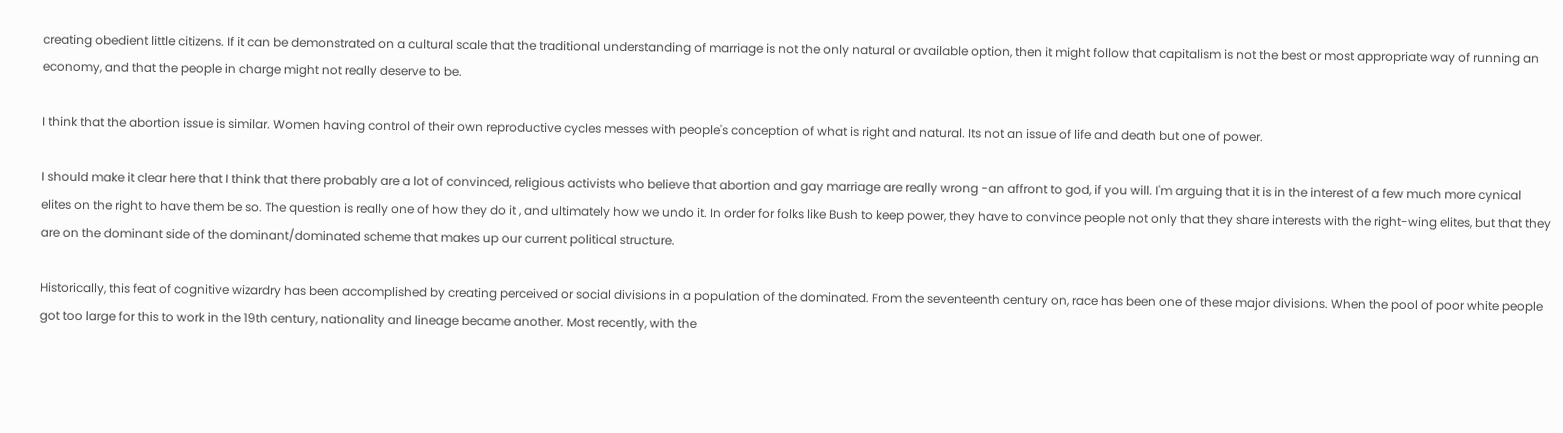creating obedient little citizens. If it can be demonstrated on a cultural scale that the traditional understanding of marriage is not the only natural or available option, then it might follow that capitalism is not the best or most appropriate way of running an economy, and that the people in charge might not really deserve to be.

I think that the abortion issue is similar. Women having control of their own reproductive cycles messes with people's conception of what is right and natural. Its not an issue of life and death but one of power.

I should make it clear here that I think that there probably are a lot of convinced, religious activists who believe that abortion and gay marriage are really wrong -an affront to god, if you will. I'm arguing that it is in the interest of a few much more cynical elites on the right to have them be so. The question is really one of how they do it , and ultimately how we undo it. In order for folks like Bush to keep power, they have to convince people not only that they share interests with the right-wing elites, but that they are on the dominant side of the dominant/dominated scheme that makes up our current political structure.

Historically, this feat of cognitive wizardry has been accomplished by creating perceived or social divisions in a population of the dominated. From the seventeenth century on, race has been one of these major divisions. When the pool of poor white people got too large for this to work in the 19th century, nationality and lineage became another. Most recently, with the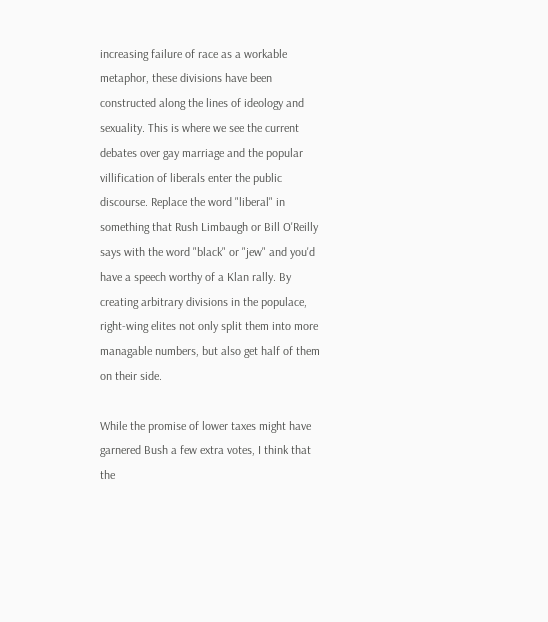increasing failure of race as a workable metaphor, these divisions have been constructed along the lines of ideology and sexuality. This is where we see the current debates over gay marriage and the popular villification of liberals enter the public discourse. Replace the word "liberal" in something that Rush Limbaugh or Bill O'Reilly says with the word "black" or "jew" and you'd have a speech worthy of a Klan rally. By creating arbitrary divisions in the populace, right-wing elites not only split them into more managable numbers, but also get half of them on their side.

While the promise of lower taxes might have garnered Bush a few extra votes, I think that the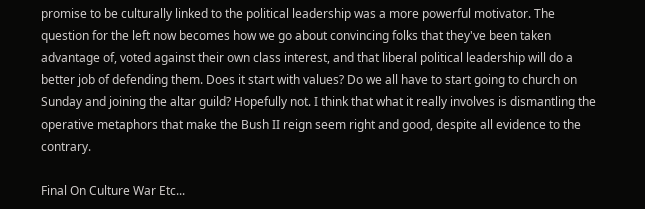promise to be culturally linked to the political leadership was a more powerful motivator. The question for the left now becomes how we go about convincing folks that they've been taken advantage of, voted against their own class interest, and that liberal political leadership will do a better job of defending them. Does it start with values? Do we all have to start going to church on Sunday and joining the altar guild? Hopefully not. I think that what it really involves is dismantling the operative metaphors that make the Bush II reign seem right and good, despite all evidence to the contrary.

Final On Culture War Etc...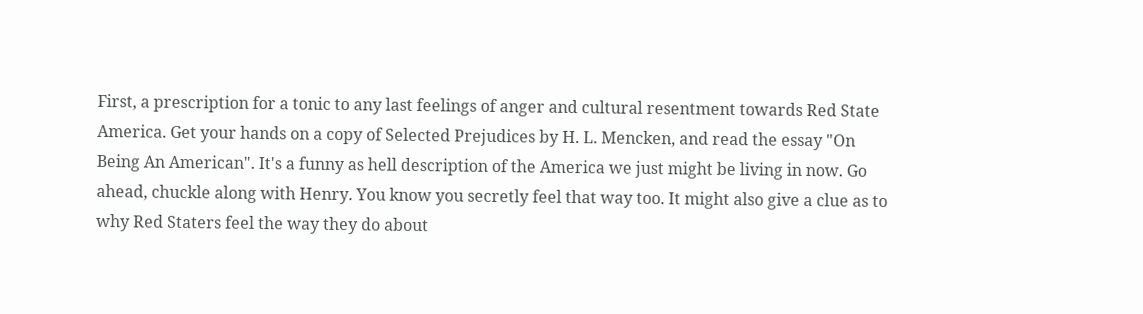First, a prescription for a tonic to any last feelings of anger and cultural resentment towards Red State America. Get your hands on a copy of Selected Prejudices by H. L. Mencken, and read the essay "On Being An American". It's a funny as hell description of the America we just might be living in now. Go ahead, chuckle along with Henry. You know you secretly feel that way too. It might also give a clue as to why Red Staters feel the way they do about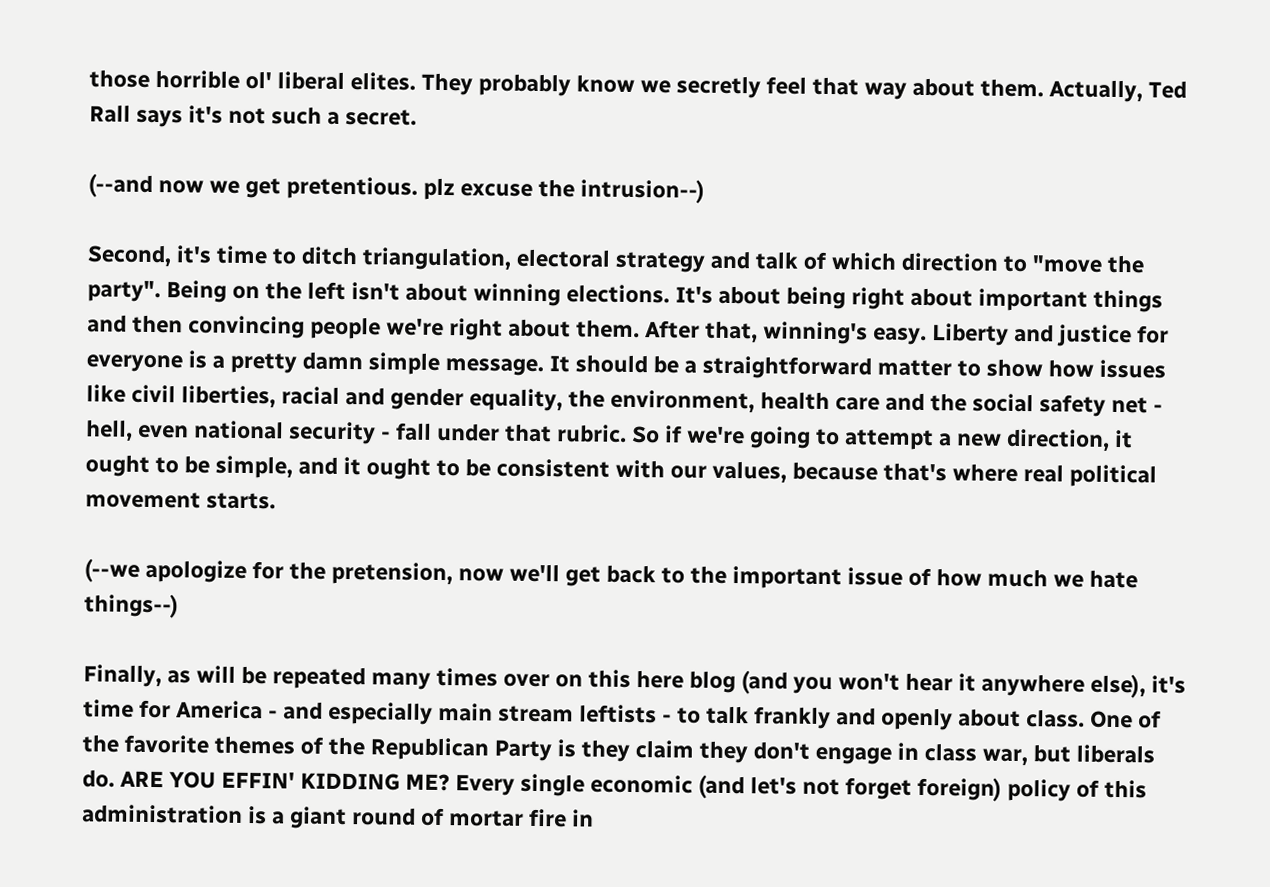those horrible ol' liberal elites. They probably know we secretly feel that way about them. Actually, Ted Rall says it's not such a secret.

(--and now we get pretentious. plz excuse the intrusion--)

Second, it's time to ditch triangulation, electoral strategy and talk of which direction to "move the party". Being on the left isn't about winning elections. It's about being right about important things and then convincing people we're right about them. After that, winning's easy. Liberty and justice for everyone is a pretty damn simple message. It should be a straightforward matter to show how issues like civil liberties, racial and gender equality, the environment, health care and the social safety net - hell, even national security - fall under that rubric. So if we're going to attempt a new direction, it ought to be simple, and it ought to be consistent with our values, because that's where real political movement starts.

(--we apologize for the pretension, now we'll get back to the important issue of how much we hate things--)

Finally, as will be repeated many times over on this here blog (and you won't hear it anywhere else), it's time for America - and especially main stream leftists - to talk frankly and openly about class. One of the favorite themes of the Republican Party is they claim they don't engage in class war, but liberals do. ARE YOU EFFIN' KIDDING ME? Every single economic (and let's not forget foreign) policy of this administration is a giant round of mortar fire in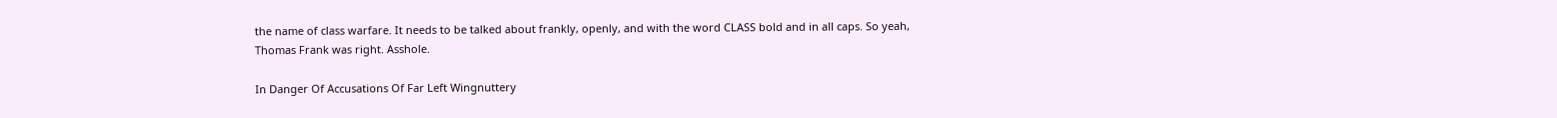the name of class warfare. It needs to be talked about frankly, openly, and with the word CLASS bold and in all caps. So yeah, Thomas Frank was right. Asshole.

In Danger Of Accusations Of Far Left Wingnuttery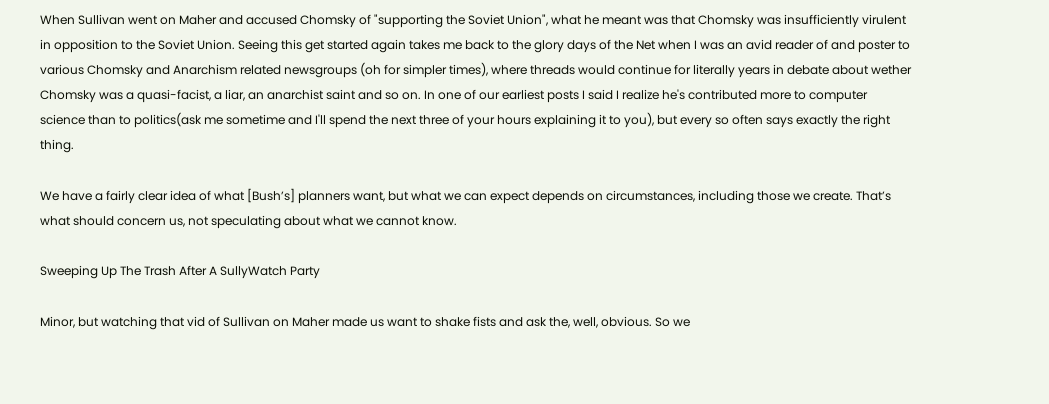When Sullivan went on Maher and accused Chomsky of "supporting the Soviet Union", what he meant was that Chomsky was insufficiently virulent in opposition to the Soviet Union. Seeing this get started again takes me back to the glory days of the Net when I was an avid reader of and poster to various Chomsky and Anarchism related newsgroups (oh for simpler times), where threads would continue for literally years in debate about wether Chomsky was a quasi-facist, a liar, an anarchist saint and so on. In one of our earliest posts I said I realize he's contributed more to computer science than to politics(ask me sometime and I'll spend the next three of your hours explaining it to you), but every so often says exactly the right thing.

We have a fairly clear idea of what [Bush’s] planners want, but what we can expect depends on circumstances, including those we create. That’s what should concern us, not speculating about what we cannot know.

Sweeping Up The Trash After A SullyWatch Party

Minor, but watching that vid of Sullivan on Maher made us want to shake fists and ask the, well, obvious. So we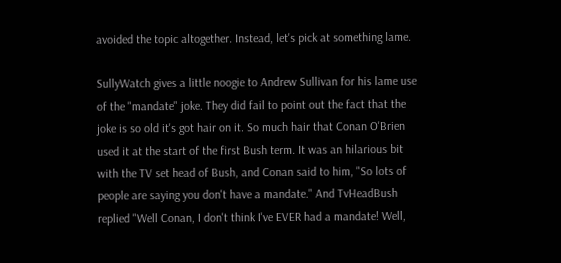avoided the topic altogether. Instead, let's pick at something lame.

SullyWatch gives a little noogie to Andrew Sullivan for his lame use of the "mandate" joke. They did fail to point out the fact that the joke is so old it's got hair on it. So much hair that Conan O'Brien used it at the start of the first Bush term. It was an hilarious bit with the TV set head of Bush, and Conan said to him, "So lots of people are saying you don't have a mandate." And TvHeadBush replied "Well Conan, I don't think I've EVER had a mandate! Well,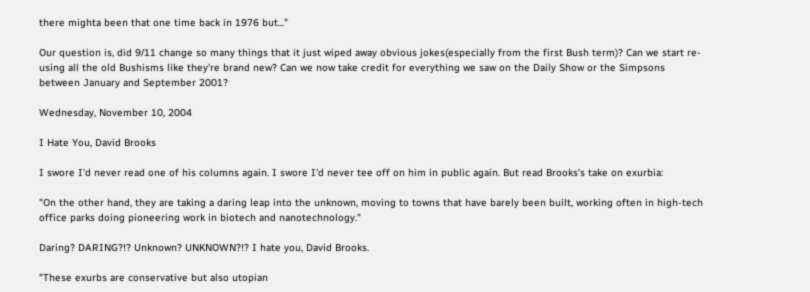there mighta been that one time back in 1976 but..."

Our question is, did 9/11 change so many things that it just wiped away obvious jokes(especially from the first Bush term)? Can we start re-using all the old Bushisms like they're brand new? Can we now take credit for everything we saw on the Daily Show or the Simpsons between January and September 2001?

Wednesday, November 10, 2004

I Hate You, David Brooks

I swore I'd never read one of his columns again. I swore I'd never tee off on him in public again. But read Brooks's take on exurbia:

"On the other hand, they are taking a daring leap into the unknown, moving to towns that have barely been built, working often in high-tech office parks doing pioneering work in biotech and nanotechnology."

Daring? DARING?!? Unknown? UNKNOWN?!? I hate you, David Brooks.

"These exurbs are conservative but also utopian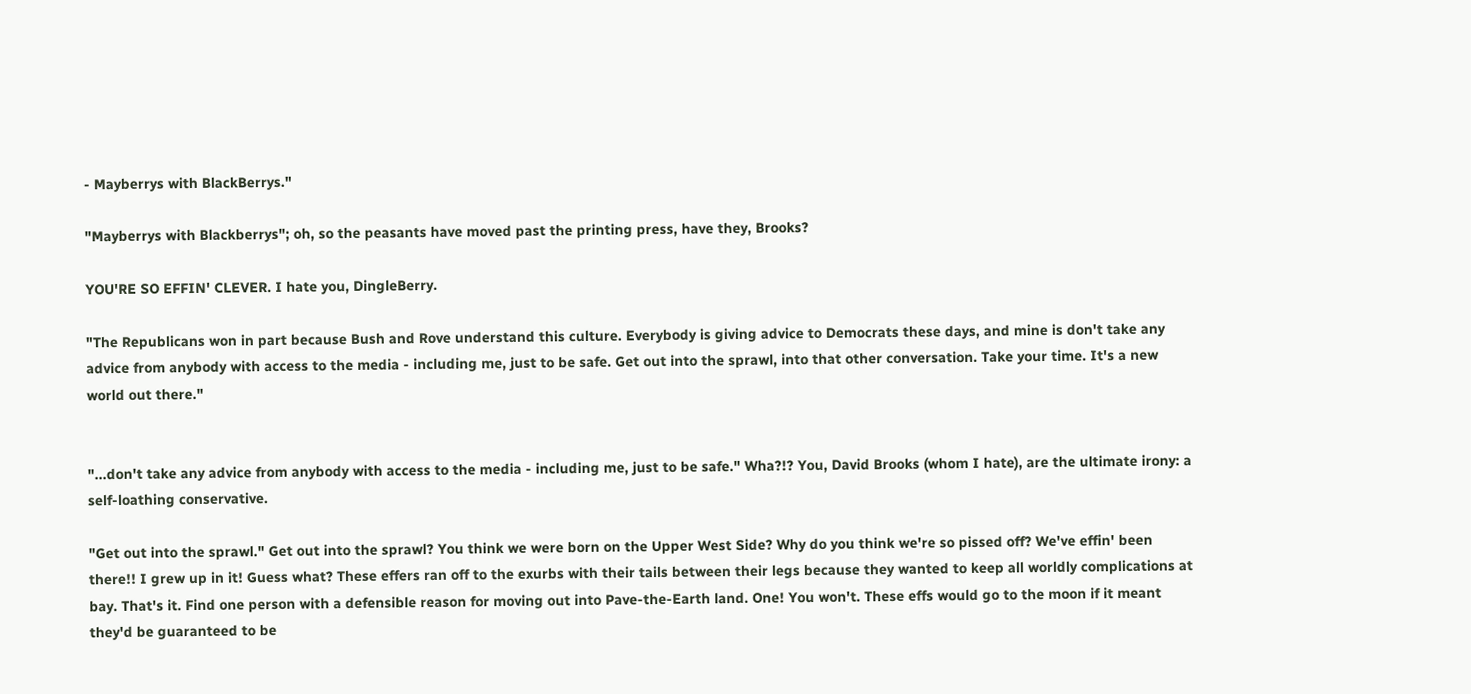- Mayberrys with BlackBerrys."

"Mayberrys with Blackberrys"; oh, so the peasants have moved past the printing press, have they, Brooks?

YOU'RE SO EFFIN' CLEVER. I hate you, DingleBerry.

"The Republicans won in part because Bush and Rove understand this culture. Everybody is giving advice to Democrats these days, and mine is don't take any advice from anybody with access to the media - including me, just to be safe. Get out into the sprawl, into that other conversation. Take your time. It's a new world out there."


"...don't take any advice from anybody with access to the media - including me, just to be safe." Wha?!? You, David Brooks (whom I hate), are the ultimate irony: a self-loathing conservative.

"Get out into the sprawl." Get out into the sprawl? You think we were born on the Upper West Side? Why do you think we're so pissed off? We've effin' been there!! I grew up in it! Guess what? These effers ran off to the exurbs with their tails between their legs because they wanted to keep all worldly complications at bay. That's it. Find one person with a defensible reason for moving out into Pave-the-Earth land. One! You won't. These effs would go to the moon if it meant they'd be guaranteed to be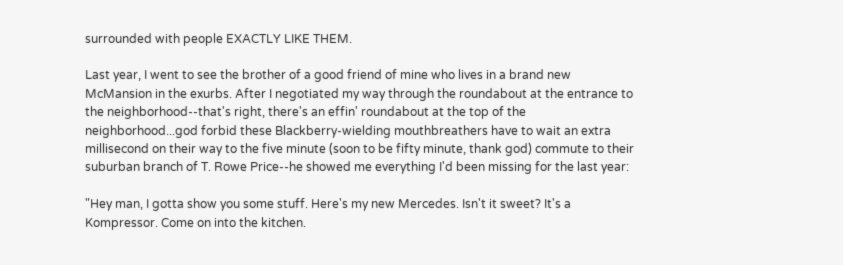surrounded with people EXACTLY LIKE THEM.

Last year, I went to see the brother of a good friend of mine who lives in a brand new McMansion in the exurbs. After I negotiated my way through the roundabout at the entrance to the neighborhood--that's right, there's an effin' roundabout at the top of the neighborhood...god forbid these Blackberry-wielding mouthbreathers have to wait an extra millisecond on their way to the five minute (soon to be fifty minute, thank god) commute to their suburban branch of T. Rowe Price--he showed me everything I'd been missing for the last year:

"Hey man, I gotta show you some stuff. Here's my new Mercedes. Isn't it sweet? It's a Kompressor. Come on into the kitchen.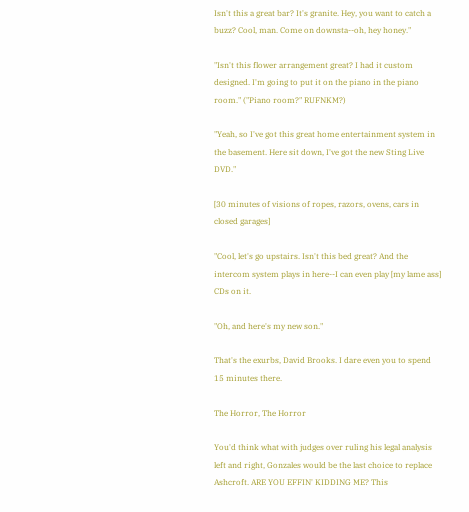Isn't this a great bar? It's granite. Hey, you want to catch a buzz? Cool, man. Come on downsta--oh, hey honey."

"Isn't this flower arrangement great? I had it custom designed. I'm going to put it on the piano in the piano room." ("Piano room?" RUFNKM?)

"Yeah, so I've got this great home entertainment system in the basement. Here sit down, I've got the new Sting Live DVD."

[30 minutes of visions of ropes, razors, ovens, cars in closed garages]

"Cool, let's go upstairs. Isn't this bed great? And the intercom system plays in here--I can even play [my lame ass] CDs on it.

"Oh, and here's my new son."

That's the exurbs, David Brooks. I dare even you to spend 15 minutes there.

The Horror, The Horror

You'd think what with judges over ruling his legal analysis left and right, Gonzales would be the last choice to replace Ashcroft. ARE YOU EFFIN' KIDDING ME? This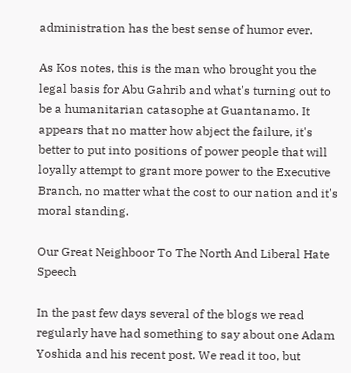administration has the best sense of humor ever.

As Kos notes, this is the man who brought you the legal basis for Abu Gahrib and what's turning out to be a humanitarian catasophe at Guantanamo. It appears that no matter how abject the failure, it's better to put into positions of power people that will loyally attempt to grant more power to the Executive Branch, no matter what the cost to our nation and it's moral standing.

Our Great Neighboor To The North And Liberal Hate Speech

In the past few days several of the blogs we read regularly have had something to say about one Adam Yoshida and his recent post. We read it too, but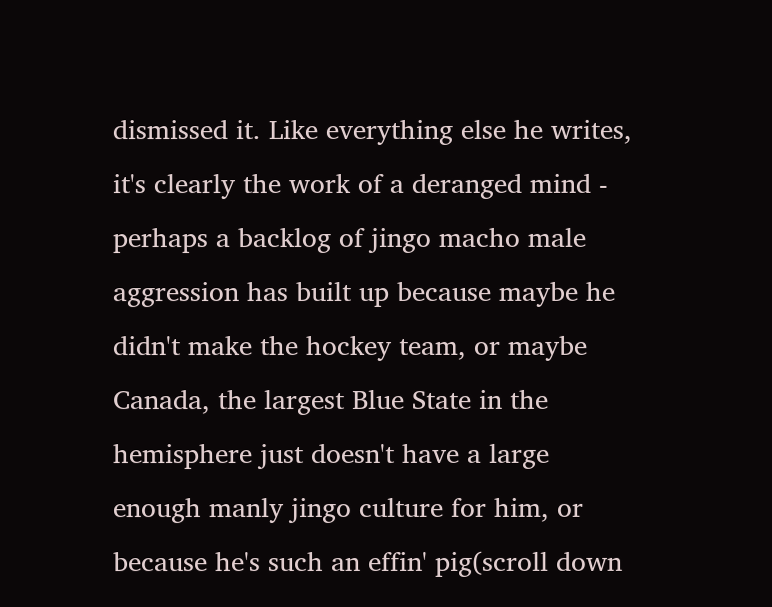dismissed it. Like everything else he writes, it's clearly the work of a deranged mind - perhaps a backlog of jingo macho male aggression has built up because maybe he didn't make the hockey team, or maybe Canada, the largest Blue State in the hemisphere just doesn't have a large enough manly jingo culture for him, or because he's such an effin' pig(scroll down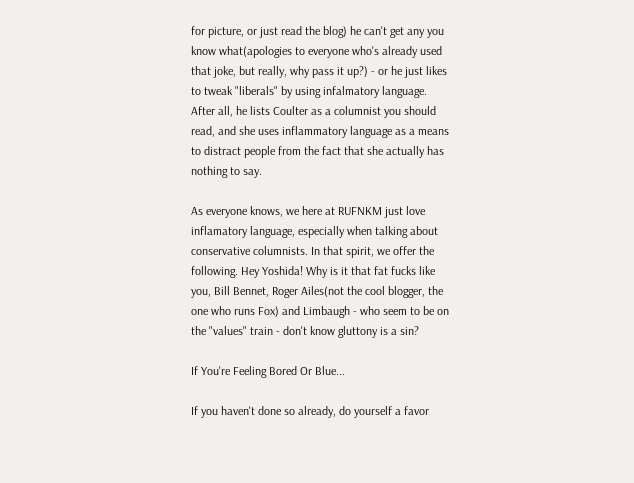for picture, or just read the blog) he can't get any you know what(apologies to everyone who's already used that joke, but really, why pass it up?) - or he just likes to tweak "liberals" by using infalmatory language. After all, he lists Coulter as a columnist you should read, and she uses inflammatory language as a means to distract people from the fact that she actually has nothing to say.

As everyone knows, we here at RUFNKM just love inflamatory language, especially when talking about conservative columnists. In that spirit, we offer the following. Hey Yoshida! Why is it that fat fucks like you, Bill Bennet, Roger Ailes(not the cool blogger, the one who runs Fox) and Limbaugh - who seem to be on the "values" train - don't know gluttony is a sin?

If You're Feeling Bored Or Blue...

If you haven't done so already, do yourself a favor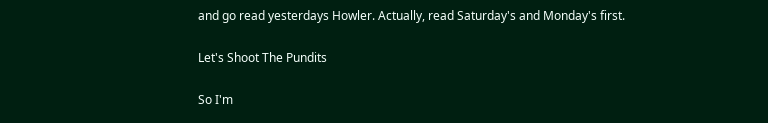and go read yesterdays Howler. Actually, read Saturday's and Monday's first.

Let's Shoot The Pundits

So I'm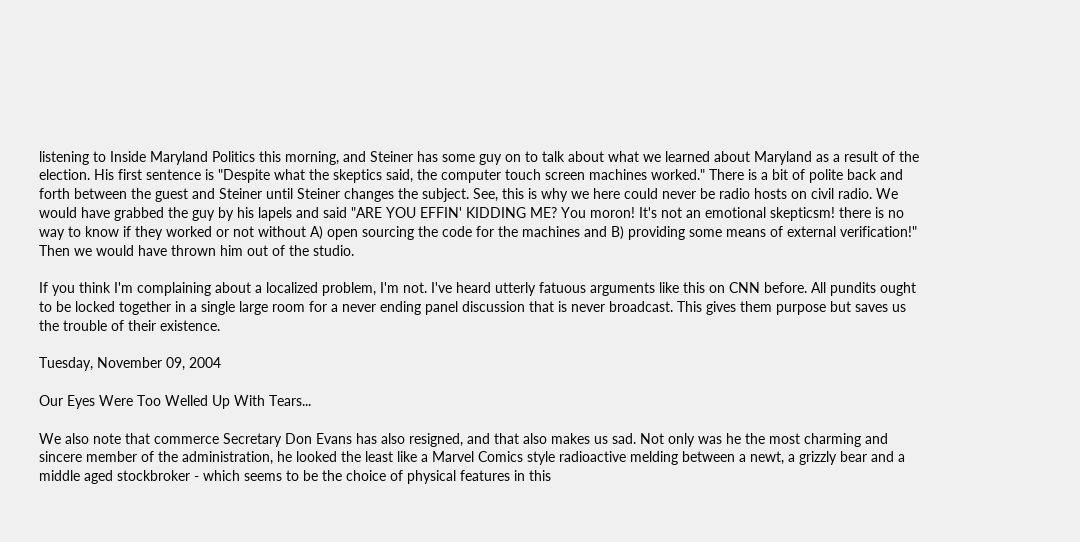listening to Inside Maryland Politics this morning, and Steiner has some guy on to talk about what we learned about Maryland as a result of the election. His first sentence is "Despite what the skeptics said, the computer touch screen machines worked." There is a bit of polite back and forth between the guest and Steiner until Steiner changes the subject. See, this is why we here could never be radio hosts on civil radio. We would have grabbed the guy by his lapels and said "ARE YOU EFFIN' KIDDING ME? You moron! It's not an emotional skepticsm! there is no way to know if they worked or not without A) open sourcing the code for the machines and B) providing some means of external verification!" Then we would have thrown him out of the studio.

If you think I'm complaining about a localized problem, I'm not. I've heard utterly fatuous arguments like this on CNN before. All pundits ought to be locked together in a single large room for a never ending panel discussion that is never broadcast. This gives them purpose but saves us the trouble of their existence.

Tuesday, November 09, 2004

Our Eyes Were Too Welled Up With Tears...

We also note that commerce Secretary Don Evans has also resigned, and that also makes us sad. Not only was he the most charming and sincere member of the administration, he looked the least like a Marvel Comics style radioactive melding between a newt, a grizzly bear and a middle aged stockbroker - which seems to be the choice of physical features in this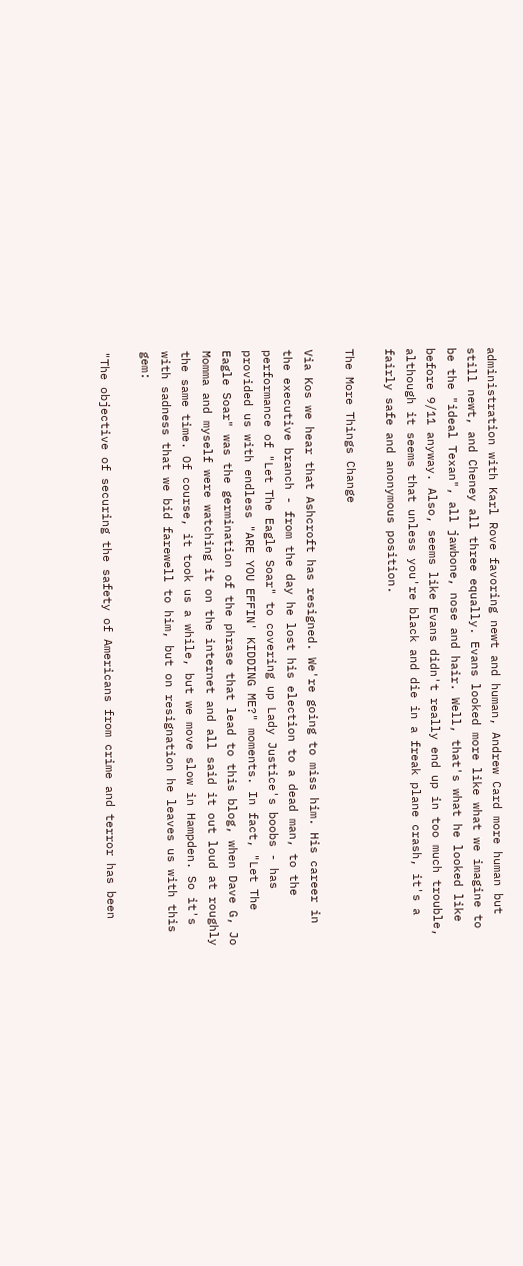administration with Karl Rove favoring newt and human, Andrew Card more human but still newt, and Cheney all three equally. Evans looked more like what we imagine to be the "ideal Texan", all jawbone, nose and hair. Well, that's what he looked like before 9/11 anyway. Also, seems like Evans didn't really end up in too much trouble, although it seems that unless you're black and die in a freak plane crash, it's a fairly safe and anonymous position.

The More Things Change

Via Kos we hear that Ashcroft has resigned. We're going to miss him. His career in the executive branch - from the day he lost his election to a dead man, to the performance of "Let The Eagle Soar" to covering up Lady Justice's boobs - has provided us with endless "ARE YOU EFFIN' KIDDING ME?" moments. In fact, "Let The Eagle Soar" was the germination of the phrase that lead to this blog, when Dave G, Jo Momma and myself were watching it on the internet and all said it out loud at roughly the same time. Of course, it took us a while, but we move slow in Hampden. So it's with sadness that we bid farewell to him, but on resignation he leaves us with this gem:

"The objective of securing the safety of Americans from crime and terror has been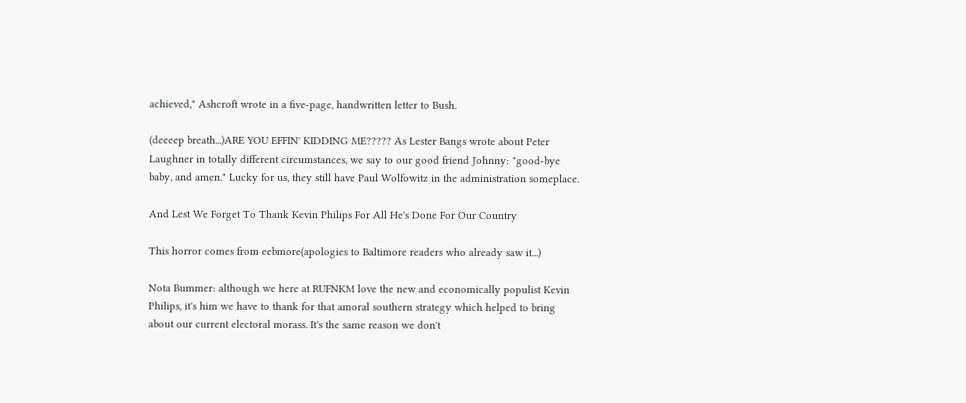achieved," Ashcroft wrote in a five-page, handwritten letter to Bush.

(deeeep breath...)ARE YOU EFFIN' KIDDING ME????? As Lester Bangs wrote about Peter Laughner in totally different circumstances, we say to our good friend Johnny: "good-bye baby, and amen." Lucky for us, they still have Paul Wolfowitz in the administration someplace.

And Lest We Forget To Thank Kevin Philips For All He's Done For Our Country

This horror comes from eebmore(apologies to Baltimore readers who already saw it...)

Nota Bummer: although we here at RUFNKM love the new and economically populist Kevin Philips, it's him we have to thank for that amoral southern strategy which helped to bring about our current electoral morass. It's the same reason we don't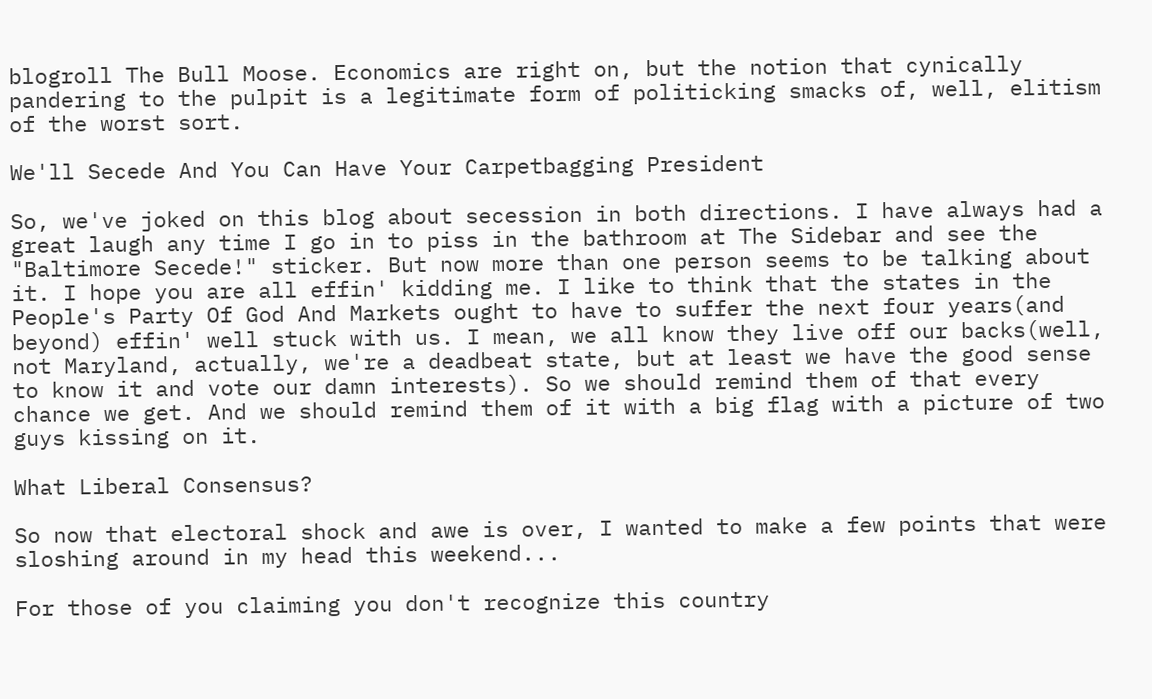blogroll The Bull Moose. Economics are right on, but the notion that cynically pandering to the pulpit is a legitimate form of politicking smacks of, well, elitism of the worst sort.

We'll Secede And You Can Have Your Carpetbagging President

So, we've joked on this blog about secession in both directions. I have always had a great laugh any time I go in to piss in the bathroom at The Sidebar and see the "Baltimore Secede!" sticker. But now more than one person seems to be talking about it. I hope you are all effin' kidding me. I like to think that the states in the People's Party Of God And Markets ought to have to suffer the next four years(and beyond) effin' well stuck with us. I mean, we all know they live off our backs(well, not Maryland, actually, we're a deadbeat state, but at least we have the good sense to know it and vote our damn interests). So we should remind them of that every chance we get. And we should remind them of it with a big flag with a picture of two guys kissing on it.

What Liberal Consensus?

So now that electoral shock and awe is over, I wanted to make a few points that were sloshing around in my head this weekend...

For those of you claiming you don't recognize this country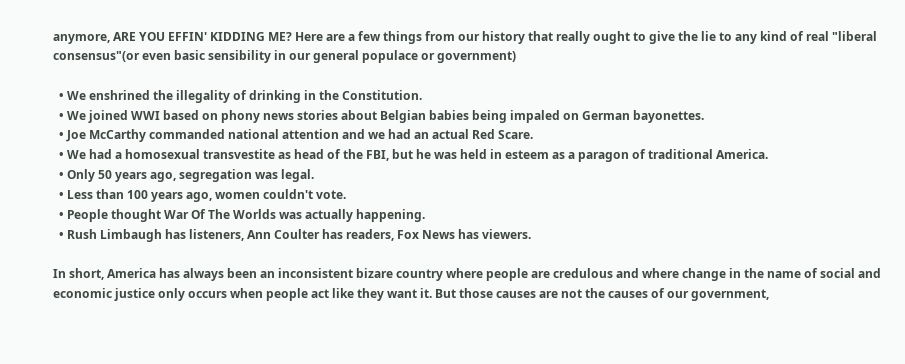anymore, ARE YOU EFFIN' KIDDING ME? Here are a few things from our history that really ought to give the lie to any kind of real "liberal consensus"(or even basic sensibility in our general populace or government)

  • We enshrined the illegality of drinking in the Constitution.
  • We joined WWI based on phony news stories about Belgian babies being impaled on German bayonettes.
  • Joe McCarthy commanded national attention and we had an actual Red Scare.
  • We had a homosexual transvestite as head of the FBI, but he was held in esteem as a paragon of traditional America.
  • Only 50 years ago, segregation was legal.
  • Less than 100 years ago, women couldn't vote.
  • People thought War Of The Worlds was actually happening.
  • Rush Limbaugh has listeners, Ann Coulter has readers, Fox News has viewers.

In short, America has always been an inconsistent bizare country where people are credulous and where change in the name of social and economic justice only occurs when people act like they want it. But those causes are not the causes of our government,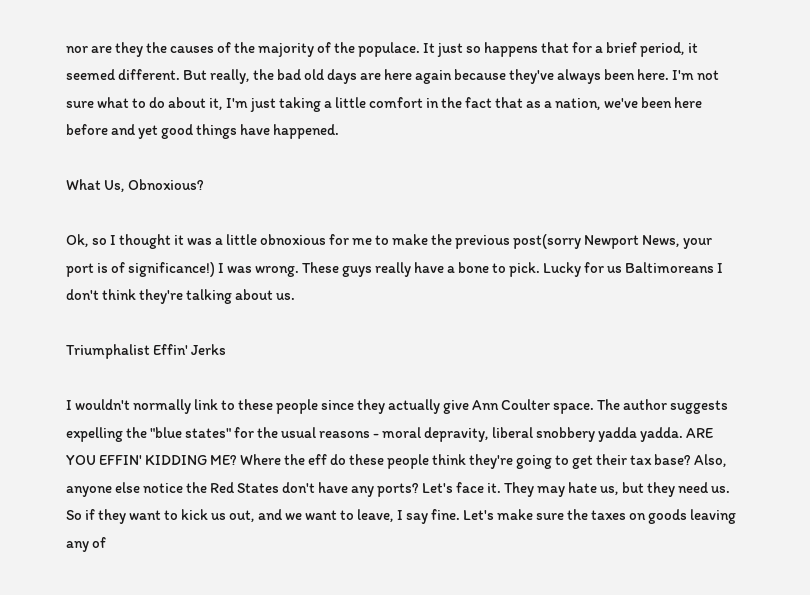nor are they the causes of the majority of the populace. It just so happens that for a brief period, it seemed different. But really, the bad old days are here again because they've always been here. I'm not sure what to do about it, I'm just taking a little comfort in the fact that as a nation, we've been here before and yet good things have happened.

What Us, Obnoxious?

Ok, so I thought it was a little obnoxious for me to make the previous post(sorry Newport News, your port is of significance!) I was wrong. These guys really have a bone to pick. Lucky for us Baltimoreans I don't think they're talking about us.

Triumphalist Effin' Jerks

I wouldn't normally link to these people since they actually give Ann Coulter space. The author suggests expelling the "blue states" for the usual reasons - moral depravity, liberal snobbery yadda yadda. ARE YOU EFFIN' KIDDING ME? Where the eff do these people think they're going to get their tax base? Also, anyone else notice the Red States don't have any ports? Let's face it. They may hate us, but they need us. So if they want to kick us out, and we want to leave, I say fine. Let's make sure the taxes on goods leaving any of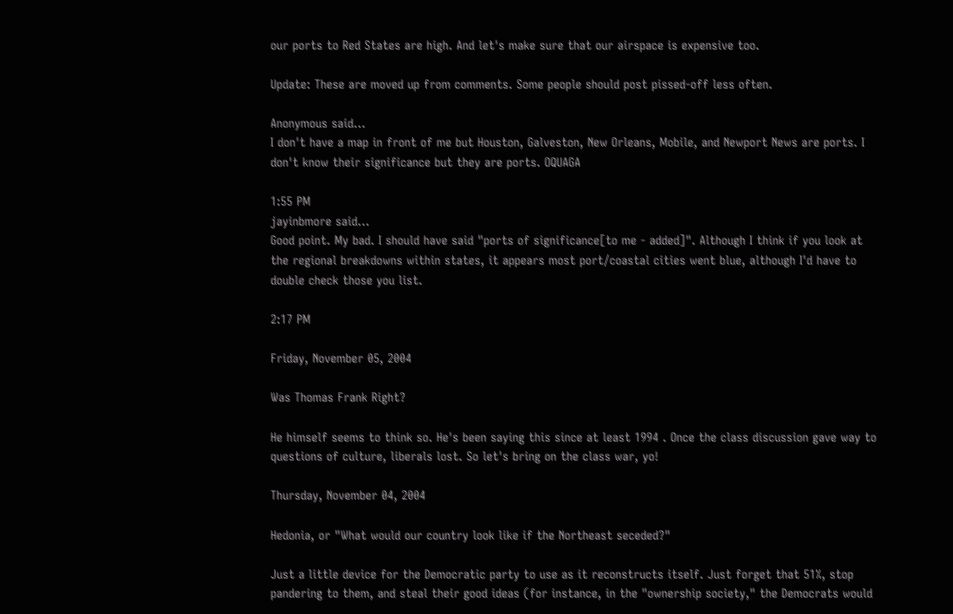our ports to Red States are high. And let's make sure that our airspace is expensive too.

Update: These are moved up from comments. Some people should post pissed-off less often.

Anonymous said...
I don't have a map in front of me but Houston, Galveston, New Orleans, Mobile, and Newport News are ports. I don't know their significance but they are ports. OQUAGA

1:55 PM
jayinbmore said...
Good point. My bad. I should have said "ports of significance[to me - added]". Although I think if you look at the regional breakdowns within states, it appears most port/coastal cities went blue, although I'd have to double check those you list.

2:17 PM

Friday, November 05, 2004

Was Thomas Frank Right?

He himself seems to think so. He's been saying this since at least 1994 . Once the class discussion gave way to questions of culture, liberals lost. So let's bring on the class war, yo!

Thursday, November 04, 2004

Hedonia, or "What would our country look like if the Northeast seceded?"

Just a little device for the Democratic party to use as it reconstructs itself. Just forget that 51%, stop pandering to them, and steal their good ideas (for instance, in the "ownership society," the Democrats would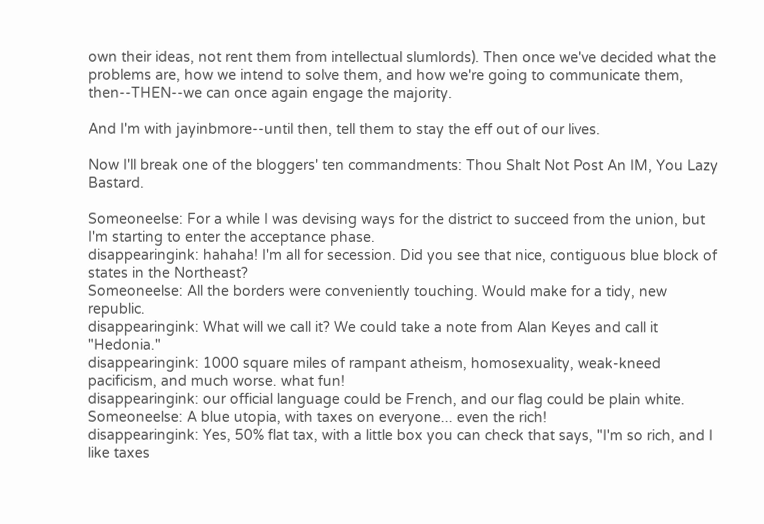own their ideas, not rent them from intellectual slumlords). Then once we've decided what the problems are, how we intend to solve them, and how we're going to communicate them, then--THEN--we can once again engage the majority.

And I'm with jayinbmore--until then, tell them to stay the eff out of our lives.

Now I'll break one of the bloggers' ten commandments: Thou Shalt Not Post An IM, You Lazy Bastard.

Someoneelse: For a while I was devising ways for the district to succeed from the union, but I'm starting to enter the acceptance phase.
disappearingink: hahaha! I'm all for secession. Did you see that nice, contiguous blue block of states in the Northeast?
Someoneelse: All the borders were conveniently touching. Would make for a tidy, new republic.
disappearingink: What will we call it? We could take a note from Alan Keyes and call it "Hedonia."
disappearingink: 1000 square miles of rampant atheism, homosexuality, weak-kneed pacificism, and much worse. what fun!
disappearingink: our official language could be French, and our flag could be plain white.
Someoneelse: A blue utopia, with taxes on everyone... even the rich!
disappearingink: Yes, 50% flat tax, with a little box you can check that says, "I'm so rich, and I like taxes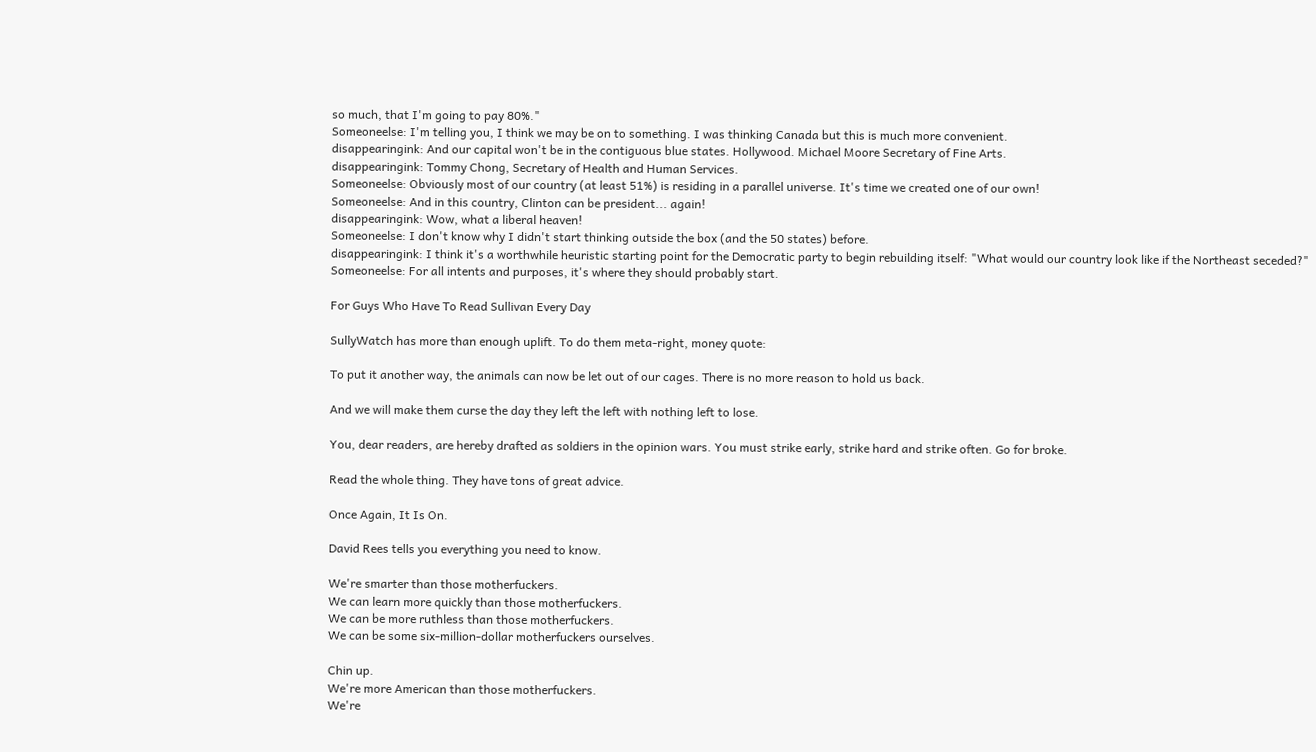so much, that I'm going to pay 80%."
Someoneelse: I'm telling you, I think we may be on to something. I was thinking Canada but this is much more convenient.
disappearingink: And our capital won't be in the contiguous blue states. Hollywood. Michael Moore Secretary of Fine Arts.
disappearingink: Tommy Chong, Secretary of Health and Human Services.
Someoneelse: Obviously most of our country (at least 51%) is residing in a parallel universe. It's time we created one of our own!
Someoneelse: And in this country, Clinton can be president... again!
disappearingink: Wow, what a liberal heaven!
Someoneelse: I don't know why I didn't start thinking outside the box (and the 50 states) before.
disappearingink: I think it's a worthwhile heuristic starting point for the Democratic party to begin rebuilding itself: "What would our country look like if the Northeast seceded?"
Someoneelse: For all intents and purposes, it's where they should probably start.

For Guys Who Have To Read Sullivan Every Day

SullyWatch has more than enough uplift. To do them meta-right, money quote:

To put it another way, the animals can now be let out of our cages. There is no more reason to hold us back.

And we will make them curse the day they left the left with nothing left to lose.

You, dear readers, are hereby drafted as soldiers in the opinion wars. You must strike early, strike hard and strike often. Go for broke.

Read the whole thing. They have tons of great advice.

Once Again, It Is On.

David Rees tells you everything you need to know.

We're smarter than those motherfuckers.
We can learn more quickly than those motherfuckers.
We can be more ruthless than those motherfuckers.
We can be some six-million-dollar motherfuckers ourselves.

Chin up.
We're more American than those motherfuckers.
We're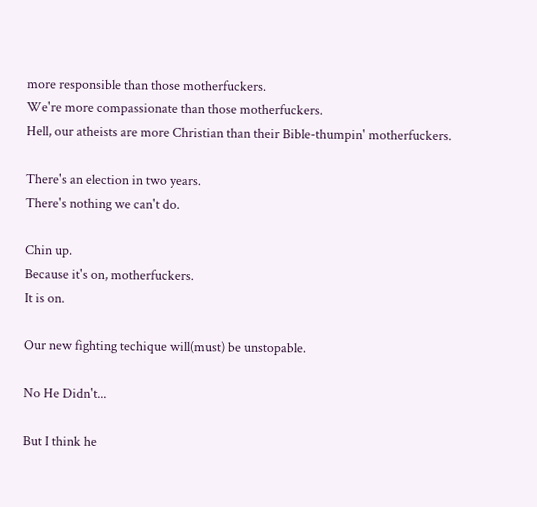more responsible than those motherfuckers.
We're more compassionate than those motherfuckers.
Hell, our atheists are more Christian than their Bible-thumpin' motherfuckers.

There's an election in two years.
There's nothing we can't do.

Chin up.
Because it's on, motherfuckers.
It is on.

Our new fighting techique will(must) be unstopable.

No He Didn't...

But I think he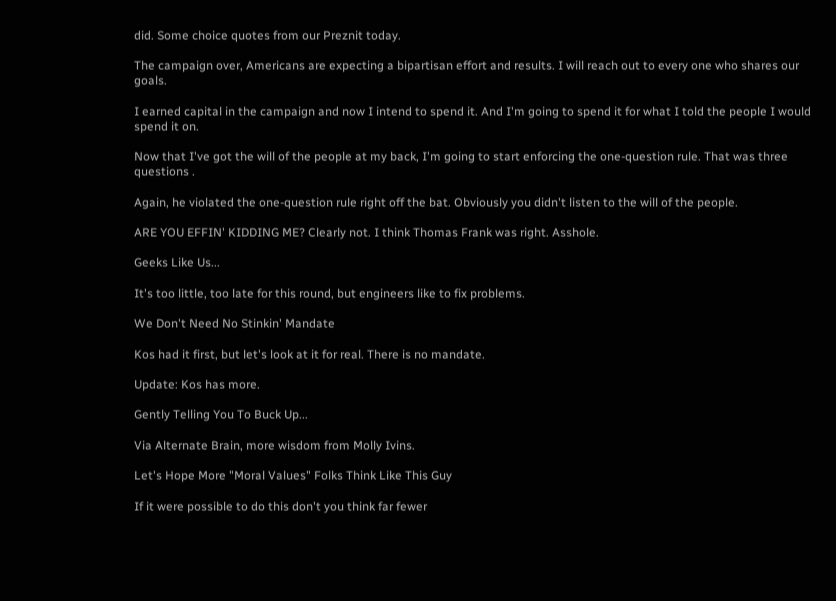did. Some choice quotes from our Preznit today.

The campaign over, Americans are expecting a bipartisan effort and results. I will reach out to every one who shares our goals.

I earned capital in the campaign and now I intend to spend it. And I'm going to spend it for what I told the people I would spend it on.

Now that I've got the will of the people at my back, I'm going to start enforcing the one-question rule. That was three questions .

Again, he violated the one-question rule right off the bat. Obviously you didn't listen to the will of the people.

ARE YOU EFFIN' KIDDING ME? Clearly not. I think Thomas Frank was right. Asshole.

Geeks Like Us...

It's too little, too late for this round, but engineers like to fix problems.

We Don't Need No Stinkin' Mandate

Kos had it first, but let's look at it for real. There is no mandate.

Update: Kos has more.

Gently Telling You To Buck Up...

Via Alternate Brain, more wisdom from Molly Ivins.

Let's Hope More "Moral Values" Folks Think Like This Guy

If it were possible to do this don't you think far fewer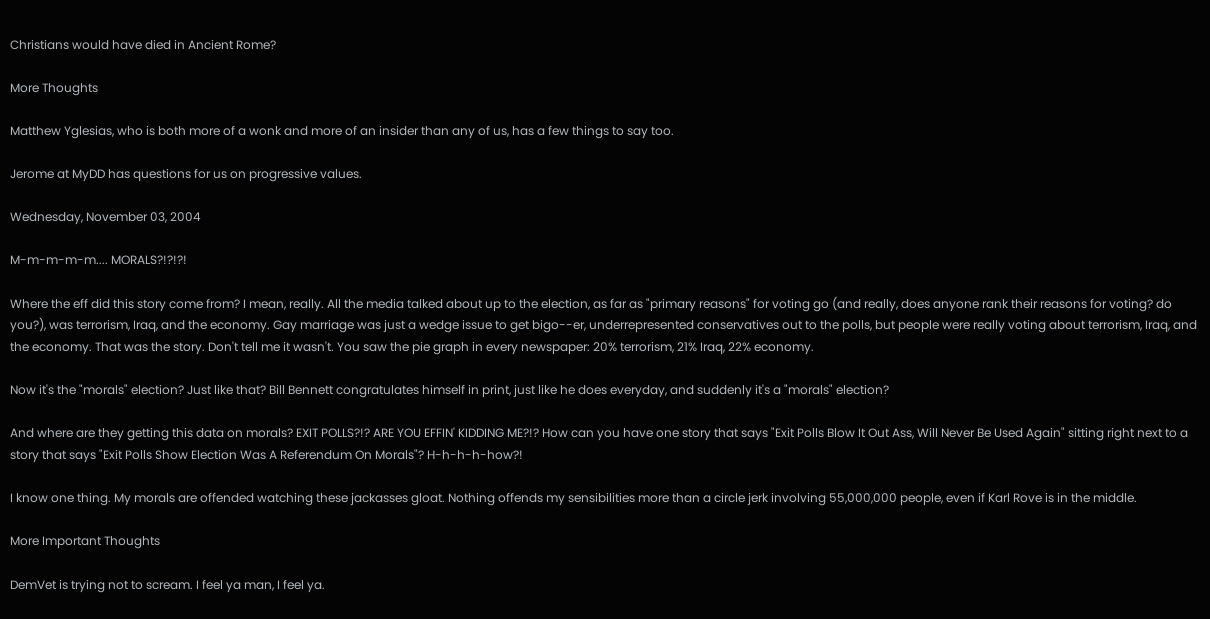Christians would have died in Ancient Rome?

More Thoughts

Matthew Yglesias, who is both more of a wonk and more of an insider than any of us, has a few things to say too.

Jerome at MyDD has questions for us on progressive values.

Wednesday, November 03, 2004

M-m-m-m-m.... MORALS?!?!?!

Where the eff did this story come from? I mean, really. All the media talked about up to the election, as far as "primary reasons" for voting go (and really, does anyone rank their reasons for voting? do you?), was terrorism, Iraq, and the economy. Gay marriage was just a wedge issue to get bigo--er, underrepresented conservatives out to the polls, but people were really voting about terrorism, Iraq, and the economy. That was the story. Don't tell me it wasn't. You saw the pie graph in every newspaper: 20% terrorism, 21% Iraq, 22% economy.

Now it's the "morals" election? Just like that? Bill Bennett congratulates himself in print, just like he does everyday, and suddenly it's a "morals" election?

And where are they getting this data on morals? EXIT POLLS?!? ARE YOU EFFIN' KIDDING ME?!? How can you have one story that says "Exit Polls Blow It Out Ass, Will Never Be Used Again" sitting right next to a story that says "Exit Polls Show Election Was A Referendum On Morals"? H-h-h-h-how?!

I know one thing. My morals are offended watching these jackasses gloat. Nothing offends my sensibilities more than a circle jerk involving 55,000,000 people, even if Karl Rove is in the middle.

More Important Thoughts

DemVet is trying not to scream. I feel ya man, I feel ya.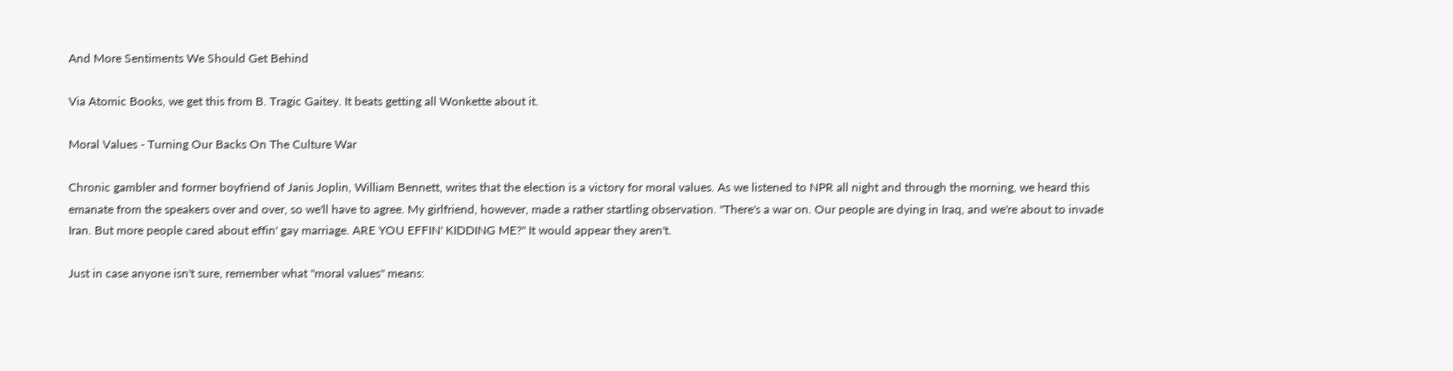And More Sentiments We Should Get Behind

Via Atomic Books, we get this from B. Tragic Gaitey. It beats getting all Wonkette about it.

Moral Values - Turning Our Backs On The Culture War

Chronic gambler and former boyfriend of Janis Joplin, William Bennett, writes that the election is a victory for moral values. As we listened to NPR all night and through the morning, we heard this emanate from the speakers over and over, so we'll have to agree. My girlfriend, however, made a rather startling observation. "There's a war on. Our people are dying in Iraq, and we're about to invade Iran. But more people cared about effin' gay marriage. ARE YOU EFFIN' KIDDING ME?" It would appear they aren't.

Just in case anyone isn't sure, remember what "moral values" means: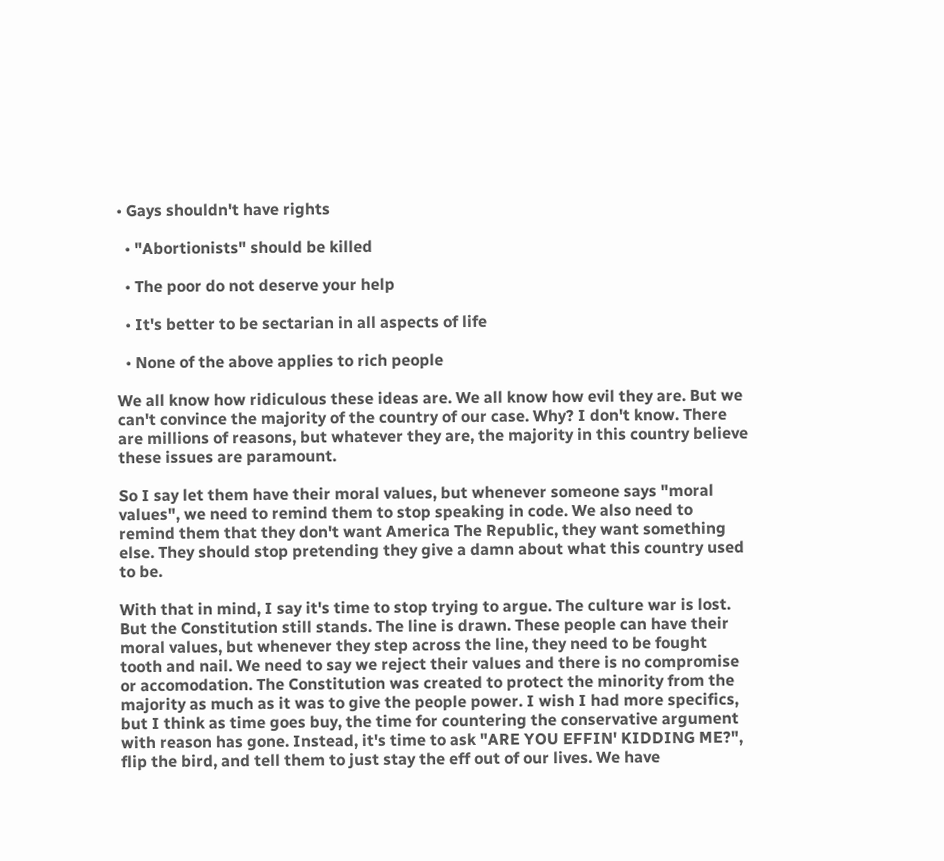• Gays shouldn't have rights

  • "Abortionists" should be killed

  • The poor do not deserve your help

  • It's better to be sectarian in all aspects of life

  • None of the above applies to rich people

We all know how ridiculous these ideas are. We all know how evil they are. But we can't convince the majority of the country of our case. Why? I don't know. There are millions of reasons, but whatever they are, the majority in this country believe these issues are paramount.

So I say let them have their moral values, but whenever someone says "moral values", we need to remind them to stop speaking in code. We also need to remind them that they don't want America The Republic, they want something else. They should stop pretending they give a damn about what this country used to be.

With that in mind, I say it's time to stop trying to argue. The culture war is lost. But the Constitution still stands. The line is drawn. These people can have their moral values, but whenever they step across the line, they need to be fought tooth and nail. We need to say we reject their values and there is no compromise or accomodation. The Constitution was created to protect the minority from the majority as much as it was to give the people power. I wish I had more specifics, but I think as time goes buy, the time for countering the conservative argument with reason has gone. Instead, it's time to ask "ARE YOU EFFIN' KIDDING ME?", flip the bird, and tell them to just stay the eff out of our lives. We have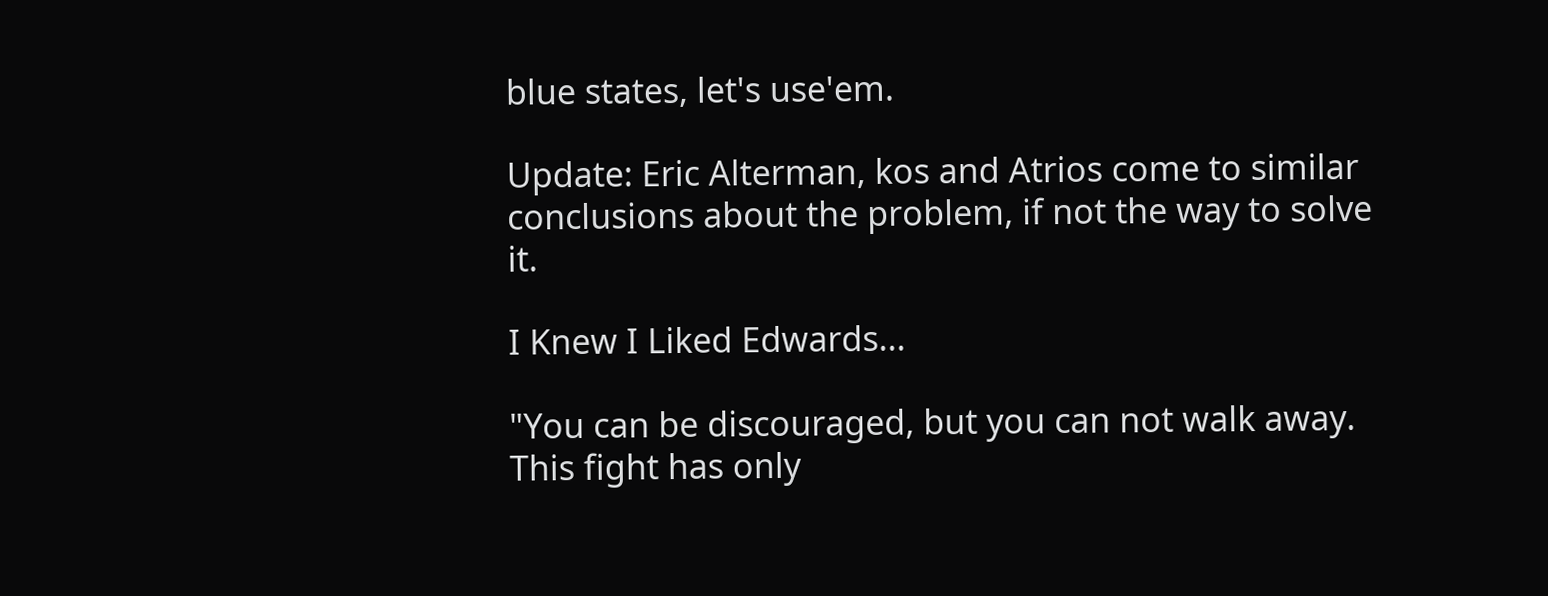blue states, let's use'em.

Update: Eric Alterman, kos and Atrios come to similar conclusions about the problem, if not the way to solve it.

I Knew I Liked Edwards...

"You can be discouraged, but you can not walk away. This fight has only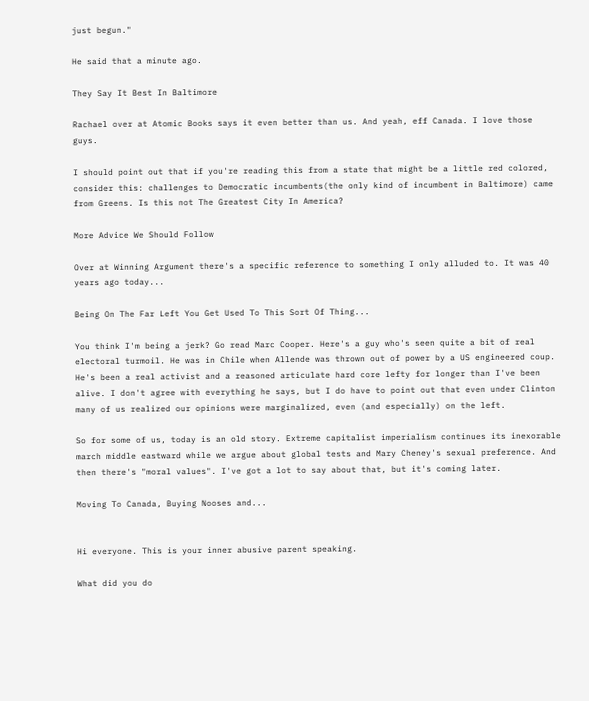just begun."

He said that a minute ago.

They Say It Best In Baltimore

Rachael over at Atomic Books says it even better than us. And yeah, eff Canada. I love those guys.

I should point out that if you're reading this from a state that might be a little red colored, consider this: challenges to Democratic incumbents(the only kind of incumbent in Baltimore) came from Greens. Is this not The Greatest City In America?

More Advice We Should Follow

Over at Winning Argument there's a specific reference to something I only alluded to. It was 40 years ago today...

Being On The Far Left You Get Used To This Sort Of Thing...

You think I'm being a jerk? Go read Marc Cooper. Here's a guy who's seen quite a bit of real electoral turmoil. He was in Chile when Allende was thrown out of power by a US engineered coup. He's been a real activist and a reasoned articulate hard core lefty for longer than I've been alive. I don't agree with everything he says, but I do have to point out that even under Clinton many of us realized our opinions were marginalized, even (and especially) on the left.

So for some of us, today is an old story. Extreme capitalist imperialism continues its inexorable march middle eastward while we argue about global tests and Mary Cheney's sexual preference. And then there's "moral values". I've got a lot to say about that, but it's coming later.

Moving To Canada, Buying Nooses and...


Hi everyone. This is your inner abusive parent speaking.

What did you do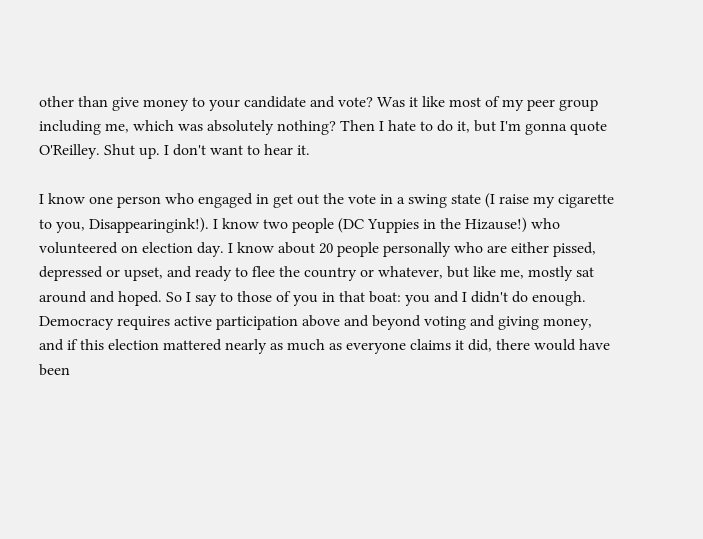other than give money to your candidate and vote? Was it like most of my peer group including me, which was absolutely nothing? Then I hate to do it, but I'm gonna quote O'Reilley. Shut up. I don't want to hear it.

I know one person who engaged in get out the vote in a swing state (I raise my cigarette to you, Disappearingink!). I know two people (DC Yuppies in the Hizause!) who volunteered on election day. I know about 20 people personally who are either pissed, depressed or upset, and ready to flee the country or whatever, but like me, mostly sat around and hoped. So I say to those of you in that boat: you and I didn't do enough. Democracy requires active participation above and beyond voting and giving money, and if this election mattered nearly as much as everyone claims it did, there would have been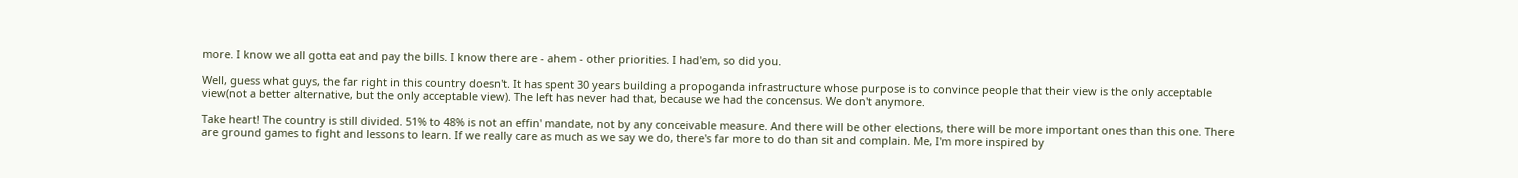more. I know we all gotta eat and pay the bills. I know there are - ahem - other priorities. I had'em, so did you.

Well, guess what guys, the far right in this country doesn't. It has spent 30 years building a propoganda infrastructure whose purpose is to convince people that their view is the only acceptable view(not a better alternative, but the only acceptable view). The left has never had that, because we had the concensus. We don't anymore.

Take heart! The country is still divided. 51% to 48% is not an effin' mandate, not by any conceivable measure. And there will be other elections, there will be more important ones than this one. There are ground games to fight and lessons to learn. If we really care as much as we say we do, there's far more to do than sit and complain. Me, I'm more inspired by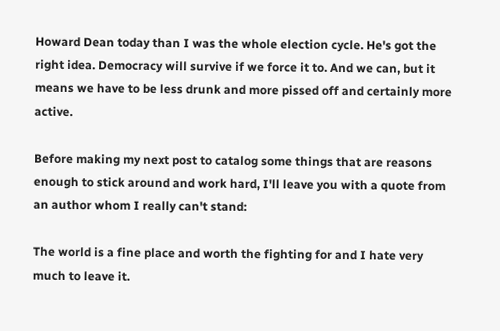Howard Dean today than I was the whole election cycle. He's got the right idea. Democracy will survive if we force it to. And we can, but it means we have to be less drunk and more pissed off and certainly more active.

Before making my next post to catalog some things that are reasons enough to stick around and work hard, I'll leave you with a quote from an author whom I really can't stand:

The world is a fine place and worth the fighting for and I hate very much to leave it.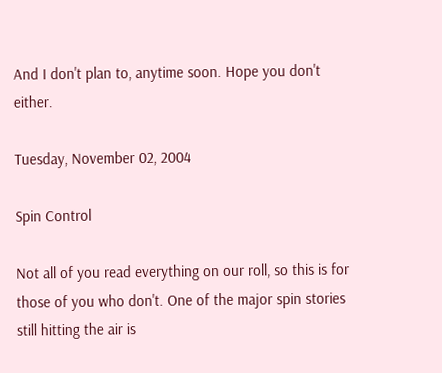And I don't plan to, anytime soon. Hope you don't either.

Tuesday, November 02, 2004

Spin Control

Not all of you read everything on our roll, so this is for those of you who don't. One of the major spin stories still hitting the air is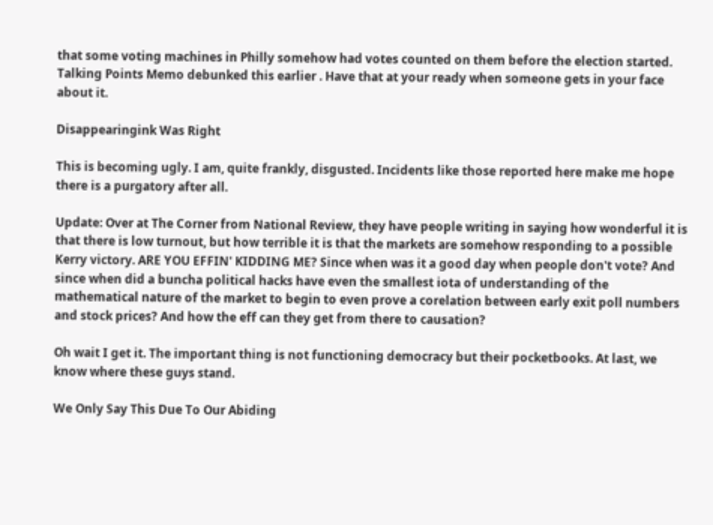that some voting machines in Philly somehow had votes counted on them before the election started. Talking Points Memo debunked this earlier . Have that at your ready when someone gets in your face about it.

Disappearingink Was Right

This is becoming ugly. I am, quite frankly, disgusted. Incidents like those reported here make me hope there is a purgatory after all.

Update: Over at The Corner from National Review, they have people writing in saying how wonderful it is that there is low turnout, but how terrible it is that the markets are somehow responding to a possible Kerry victory. ARE YOU EFFIN' KIDDING ME? Since when was it a good day when people don't vote? And since when did a buncha political hacks have even the smallest iota of understanding of the mathematical nature of the market to begin to even prove a corelation between early exit poll numbers and stock prices? And how the eff can they get from there to causation?

Oh wait I get it. The important thing is not functioning democracy but their pocketbooks. At last, we know where these guys stand.

We Only Say This Due To Our Abiding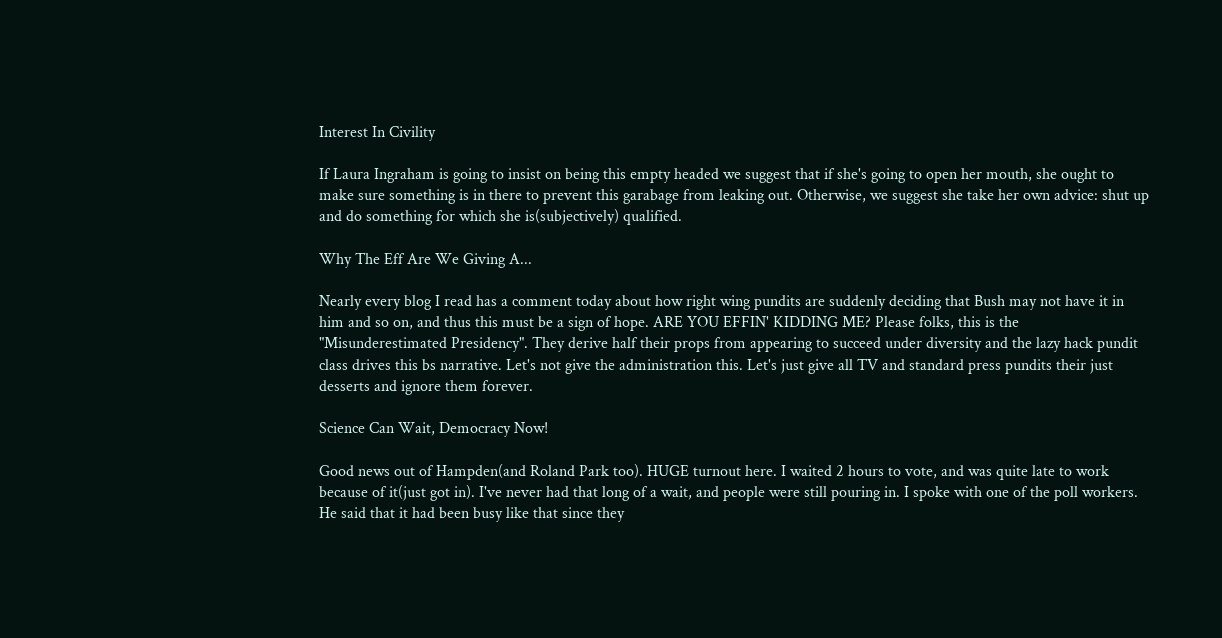Interest In Civility

If Laura Ingraham is going to insist on being this empty headed we suggest that if she's going to open her mouth, she ought to make sure something is in there to prevent this garabage from leaking out. Otherwise, we suggest she take her own advice: shut up and do something for which she is(subjectively) qualified.

Why The Eff Are We Giving A...

Nearly every blog I read has a comment today about how right wing pundits are suddenly deciding that Bush may not have it in him and so on, and thus this must be a sign of hope. ARE YOU EFFIN' KIDDING ME? Please folks, this is the "Misunderestimated Presidency". They derive half their props from appearing to succeed under diversity and the lazy hack pundit class drives this bs narrative. Let's not give the administration this. Let's just give all TV and standard press pundits their just desserts and ignore them forever.

Science Can Wait, Democracy Now!

Good news out of Hampden(and Roland Park too). HUGE turnout here. I waited 2 hours to vote, and was quite late to work because of it(just got in). I've never had that long of a wait, and people were still pouring in. I spoke with one of the poll workers. He said that it had been busy like that since they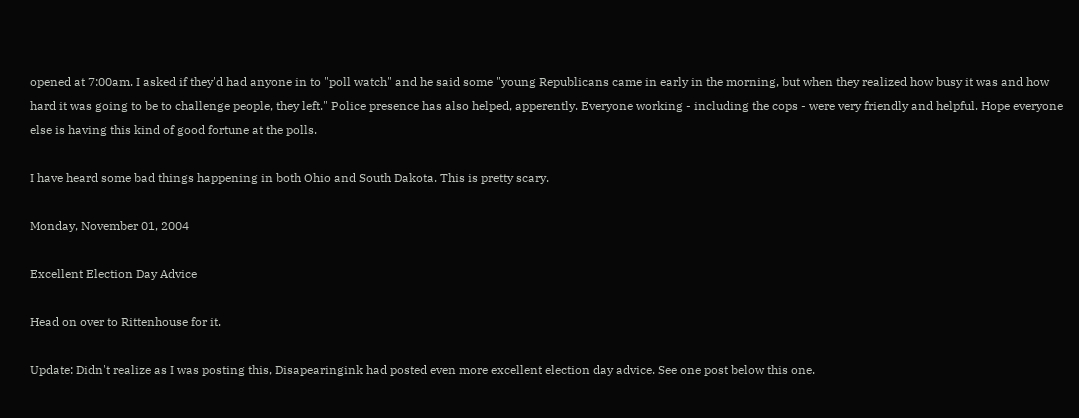opened at 7:00am. I asked if they'd had anyone in to "poll watch" and he said some "young Republicans came in early in the morning, but when they realized how busy it was and how hard it was going to be to challenge people, they left." Police presence has also helped, apperently. Everyone working - including the cops - were very friendly and helpful. Hope everyone else is having this kind of good fortune at the polls.

I have heard some bad things happening in both Ohio and South Dakota. This is pretty scary.

Monday, November 01, 2004

Excellent Election Day Advice

Head on over to Rittenhouse for it.

Update: Didn't realize as I was posting this, Disapearingink had posted even more excellent election day advice. See one post below this one.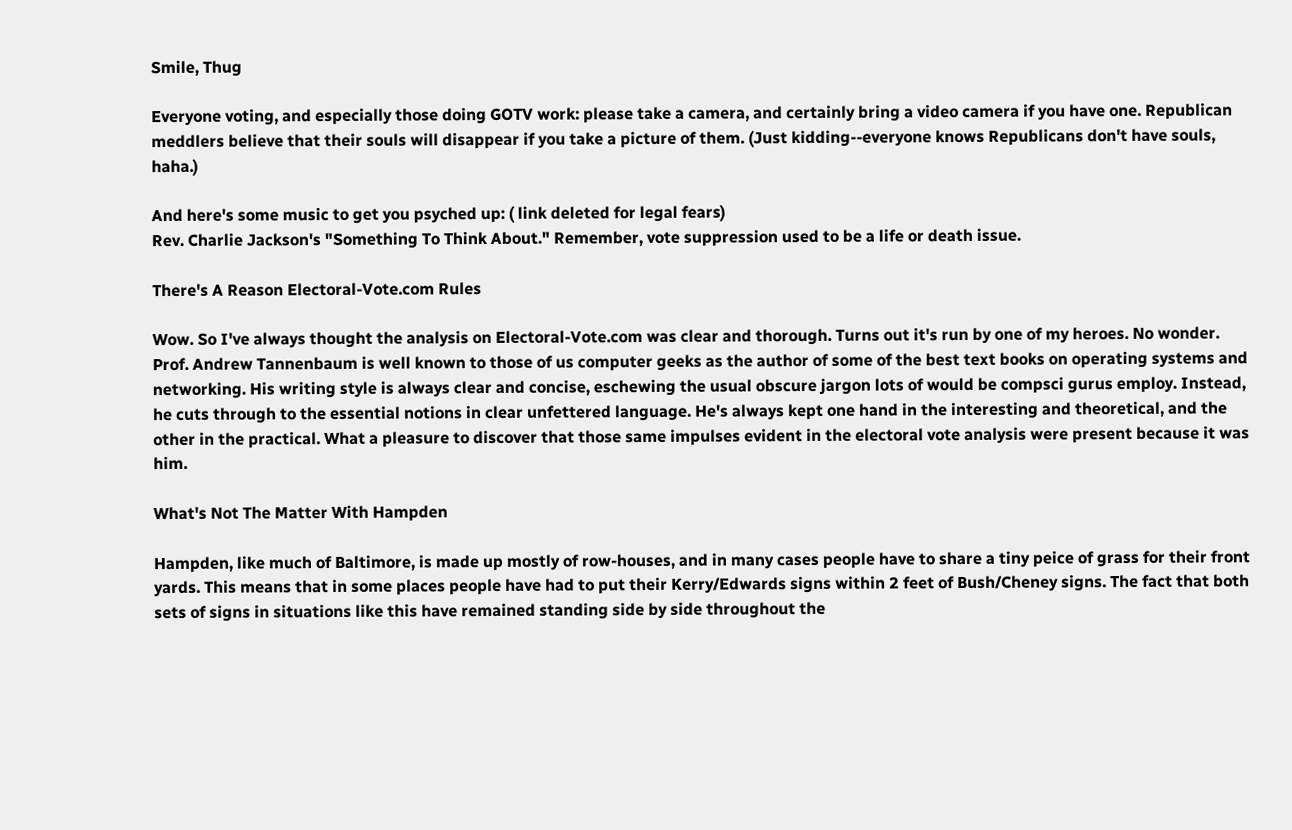Smile, Thug

Everyone voting, and especially those doing GOTV work: please take a camera, and certainly bring a video camera if you have one. Republican meddlers believe that their souls will disappear if you take a picture of them. (Just kidding--everyone knows Republicans don't have souls, haha.)

And here's some music to get you psyched up: ( link deleted for legal fears)
Rev. Charlie Jackson's "Something To Think About." Remember, vote suppression used to be a life or death issue.

There's A Reason Electoral-Vote.com Rules

Wow. So I've always thought the analysis on Electoral-Vote.com was clear and thorough. Turns out it's run by one of my heroes. No wonder. Prof. Andrew Tannenbaum is well known to those of us computer geeks as the author of some of the best text books on operating systems and networking. His writing style is always clear and concise, eschewing the usual obscure jargon lots of would be compsci gurus employ. Instead, he cuts through to the essential notions in clear unfettered language. He's always kept one hand in the interesting and theoretical, and the other in the practical. What a pleasure to discover that those same impulses evident in the electoral vote analysis were present because it was him.

What's Not The Matter With Hampden

Hampden, like much of Baltimore, is made up mostly of row-houses, and in many cases people have to share a tiny peice of grass for their front yards. This means that in some places people have had to put their Kerry/Edwards signs within 2 feet of Bush/Cheney signs. The fact that both sets of signs in situations like this have remained standing side by side throughout the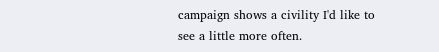campaign shows a civility I'd like to see a little more often.